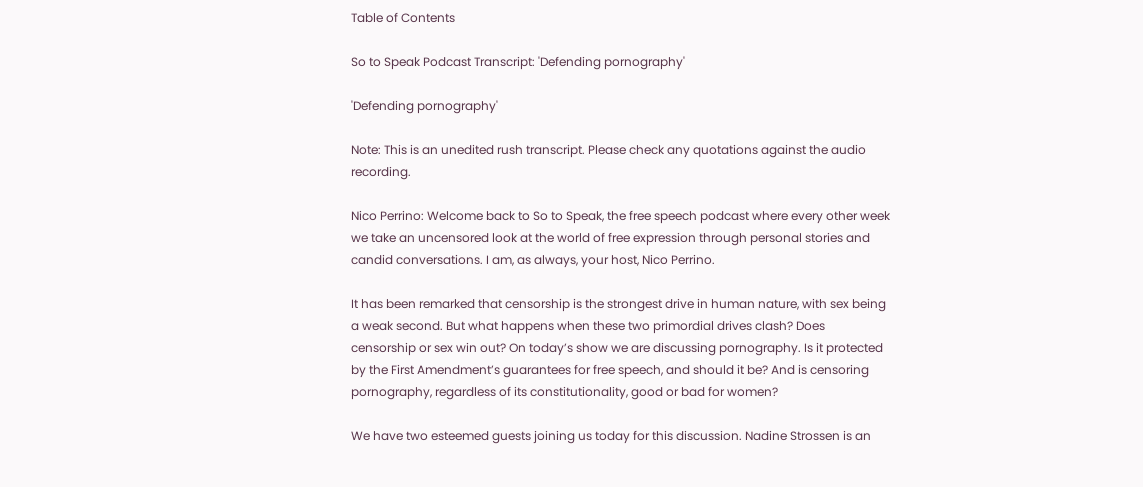Table of Contents

So to Speak Podcast Transcript: 'Defending pornography'

'Defending pornography'

Note: This is an unedited rush transcript. Please check any quotations against the audio recording.

Nico Perrino: Welcome back to So to Speak, the free speech podcast where every other week we take an uncensored look at the world of free expression through personal stories and candid conversations. I am, as always, your host, Nico Perrino.

It has been remarked that censorship is the strongest drive in human nature, with sex being a weak second. But what happens when these two primordial drives clash? Does censorship or sex win out? On today’s show we are discussing pornography. Is it protected by the First Amendment’s guarantees for free speech, and should it be? And is censoring pornography, regardless of its constitutionality, good or bad for women?

We have two esteemed guests joining us today for this discussion. Nadine Strossen is an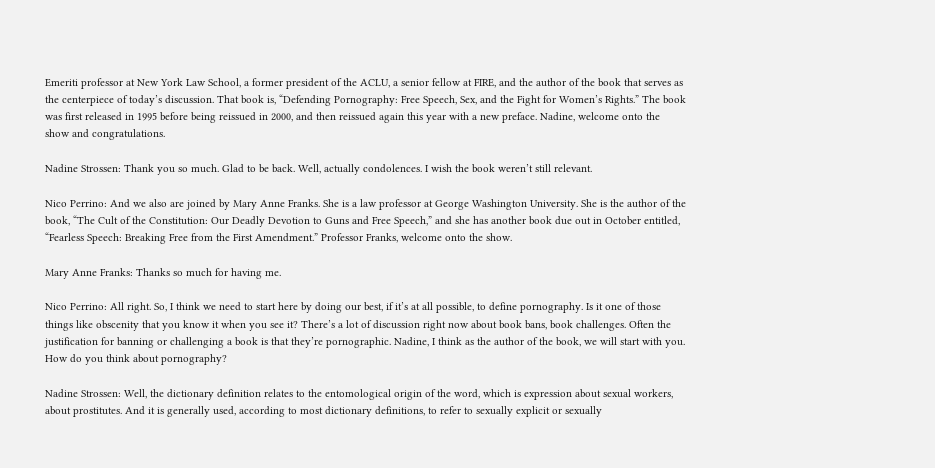Emeriti professor at New York Law School, a former president of the ACLU, a senior fellow at FIRE, and the author of the book that serves as the centerpiece of today’s discussion. That book is, “Defending Pornography: Free Speech, Sex, and the Fight for Women’s Rights.” The book was first released in 1995 before being reissued in 2000, and then reissued again this year with a new preface. Nadine, welcome onto the show and congratulations.

Nadine Strossen: Thank you so much. Glad to be back. Well, actually condolences. I wish the book weren’t still relevant.

Nico Perrino: And we also are joined by Mary Anne Franks. She is a law professor at George Washington University. She is the author of the book, “The Cult of the Constitution: Our Deadly Devotion to Guns and Free Speech,” and she has another book due out in October entitled, “Fearless Speech: Breaking Free from the First Amendment.” Professor Franks, welcome onto the show.

Mary Anne Franks: Thanks so much for having me.

Nico Perrino: All right. So, I think we need to start here by doing our best, if it’s at all possible, to define pornography. Is it one of those things like obscenity that you know it when you see it? There’s a lot of discussion right now about book bans, book challenges. Often the justification for banning or challenging a book is that they’re pornographic. Nadine, I think as the author of the book, we will start with you. How do you think about pornography?

Nadine Strossen: Well, the dictionary definition relates to the entomological origin of the word, which is expression about sexual workers, about prostitutes. And it is generally used, according to most dictionary definitions, to refer to sexually explicit or sexually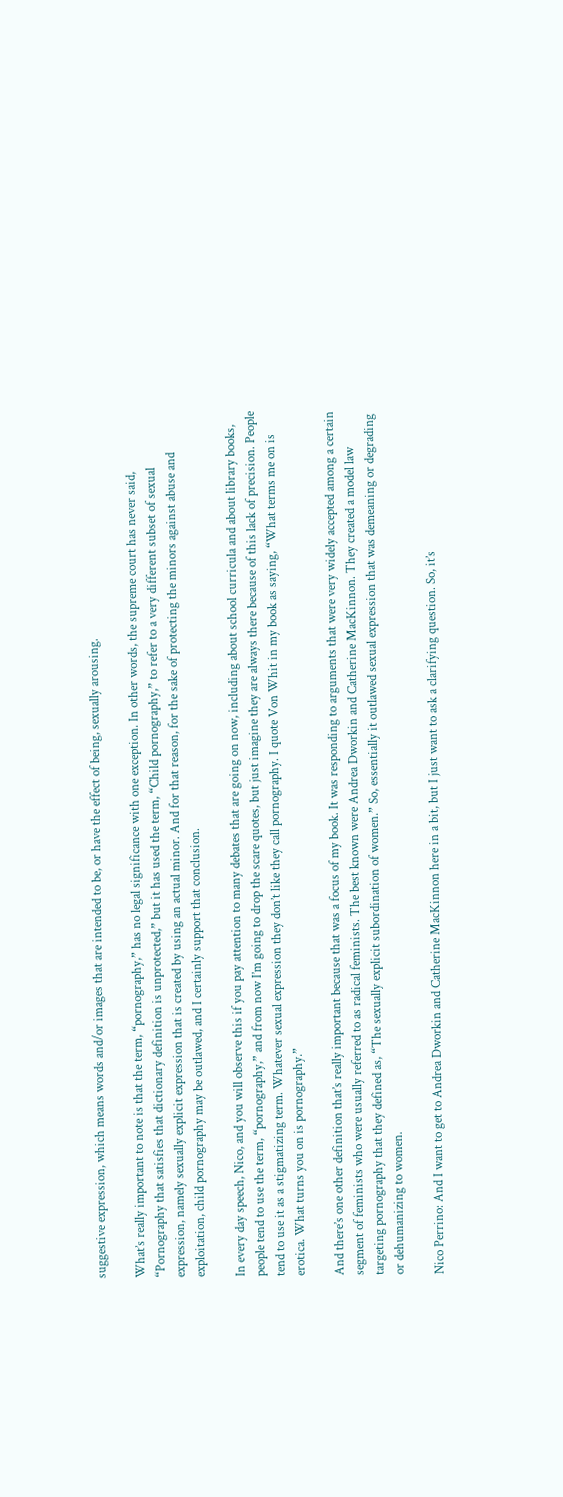suggestive expression, which means words and/or images that are intended to be, or have the effect of being, sexually arousing.

What’s really important to note is that the term, “pornography,” has no legal significance with one exception. In other words, the supreme court has never said, “Pornography that satisfies that dictionary definition is unprotected,” but it has used the term, “Child pornography,” to refer to a very different subset of sexual expression, namely sexually explicit expression that is created by using an actual minor. And for that reason, for the sake of protecting the minors against abuse and exploitation, child pornography may be outlawed, and I certainly support that conclusion.

In every day speech, Nico, and you will observe this if you pay attention to many debates that are going on now, including about school curricula and about library books, people tend to use the term, “pornography,” and from now I’m going to drop the scare quotes, but just imagine they are always there because of this lack of precision. People tend to use it as a stigmatizing term. Whatever sexual expression they don’t like they call pornography. I quote Von Whit in my book as saying, “What terms me on is erotica. What turns you on is pornography.”

And there’s one other definition that’s really important because that was a focus of my book. It was responding to arguments that were very widely accepted among a certain segment of feminists who were usually referred to as radical feminists. The best known were Andrea Dworkin and Catherine MacKinnon. They created a model law targeting pornography that they defined as, “The sexually explicit subordination of women.” So, essentially it outlawed sexual expression that was demeaning or degrading or dehumanizing to women.

Nico Perrino: And I want to get to Andrea Dworkin and Catherine MacKinnon here in a bit, but I just want to ask a clarifying question. So, it’s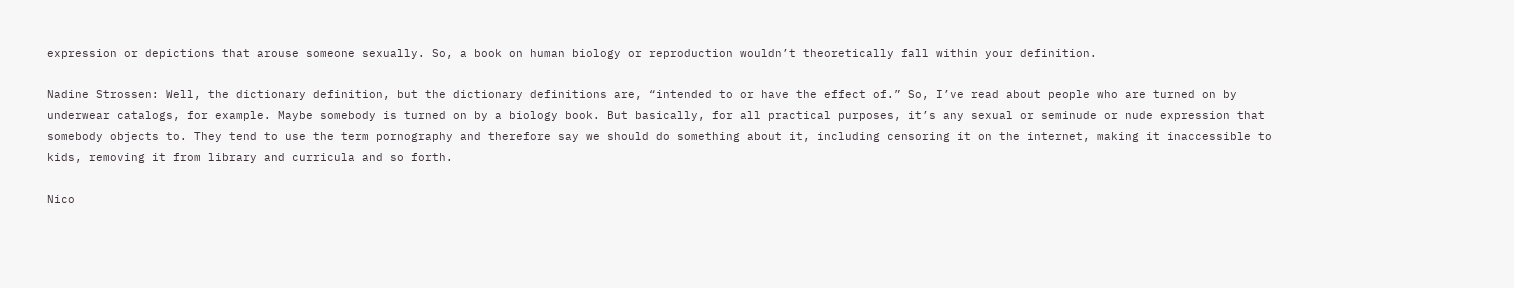expression or depictions that arouse someone sexually. So, a book on human biology or reproduction wouldn’t theoretically fall within your definition.

Nadine Strossen: Well, the dictionary definition, but the dictionary definitions are, “intended to or have the effect of.” So, I’ve read about people who are turned on by underwear catalogs, for example. Maybe somebody is turned on by a biology book. But basically, for all practical purposes, it’s any sexual or seminude or nude expression that somebody objects to. They tend to use the term pornography and therefore say we should do something about it, including censoring it on the internet, making it inaccessible to kids, removing it from library and curricula and so forth.

Nico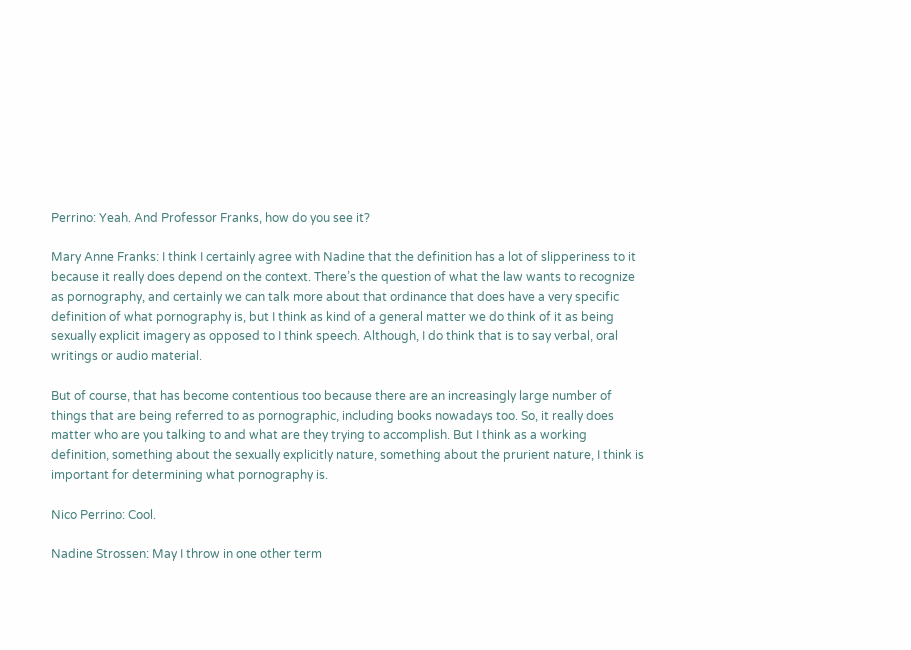Perrino: Yeah. And Professor Franks, how do you see it?

Mary Anne Franks: I think I certainly agree with Nadine that the definition has a lot of slipperiness to it because it really does depend on the context. There’s the question of what the law wants to recognize as pornography, and certainly we can talk more about that ordinance that does have a very specific definition of what pornography is, but I think as kind of a general matter we do think of it as being sexually explicit imagery as opposed to I think speech. Although, I do think that is to say verbal, oral writings or audio material.

But of course, that has become contentious too because there are an increasingly large number of things that are being referred to as pornographic, including books nowadays too. So, it really does matter who are you talking to and what are they trying to accomplish. But I think as a working definition, something about the sexually explicitly nature, something about the prurient nature, I think is important for determining what pornography is.

Nico Perrino: Cool.

Nadine Strossen: May I throw in one other term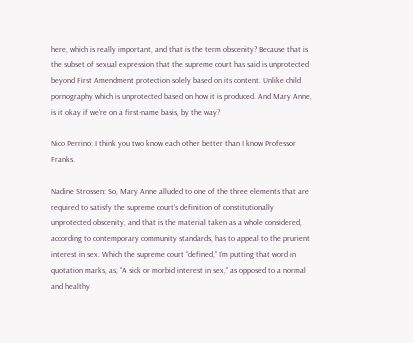here, which is really important, and that is the term obscenity? Because that is the subset of sexual expression that the supreme court has said is unprotected beyond First Amendment protection solely based on its content. Unlike child pornography which is unprotected based on how it is produced. And Mary Anne, is it okay if we’re on a first-name basis, by the way?

Nico Perrino: I think you two know each other better than I know Professor Franks.

Nadine Strossen: So, Mary Anne alluded to one of the three elements that are required to satisfy the supreme court’s definition of constitutionally unprotected obscenity, and that is the material taken as a whole considered, according to contemporary community standards, has to appeal to the prurient interest in sex. Which the supreme court “defined,” I’m putting that word in quotation marks, as, “A sick or morbid interest in sex,” as opposed to a normal and healthy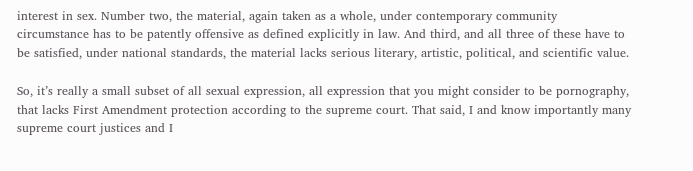interest in sex. Number two, the material, again taken as a whole, under contemporary community circumstance has to be patently offensive as defined explicitly in law. And third, and all three of these have to be satisfied, under national standards, the material lacks serious literary, artistic, political, and scientific value.

So, it’s really a small subset of all sexual expression, all expression that you might consider to be pornography, that lacks First Amendment protection according to the supreme court. That said, I and know importantly many supreme court justices and I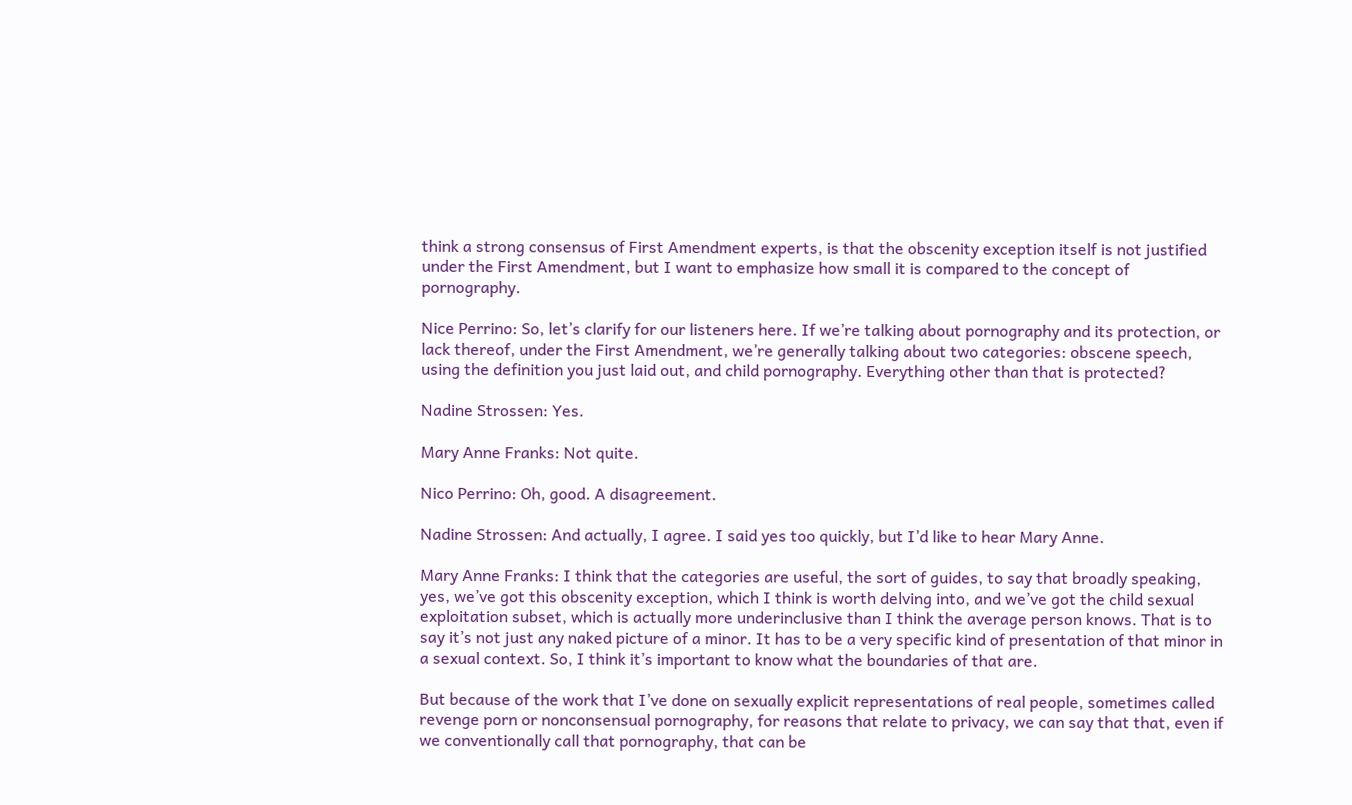think a strong consensus of First Amendment experts, is that the obscenity exception itself is not justified under the First Amendment, but I want to emphasize how small it is compared to the concept of pornography.

Nice Perrino: So, let’s clarify for our listeners here. If we’re talking about pornography and its protection, or lack thereof, under the First Amendment, we’re generally talking about two categories: obscene speech, using the definition you just laid out, and child pornography. Everything other than that is protected?

Nadine Strossen: Yes.

Mary Anne Franks: Not quite.

Nico Perrino: Oh, good. A disagreement.

Nadine Strossen: And actually, I agree. I said yes too quickly, but I’d like to hear Mary Anne.

Mary Anne Franks: I think that the categories are useful, the sort of guides, to say that broadly speaking, yes, we’ve got this obscenity exception, which I think is worth delving into, and we’ve got the child sexual exploitation subset, which is actually more underinclusive than I think the average person knows. That is to say it’s not just any naked picture of a minor. It has to be a very specific kind of presentation of that minor in a sexual context. So, I think it’s important to know what the boundaries of that are.

But because of the work that I’ve done on sexually explicit representations of real people, sometimes called revenge porn or nonconsensual pornography, for reasons that relate to privacy, we can say that that, even if we conventionally call that pornography, that can be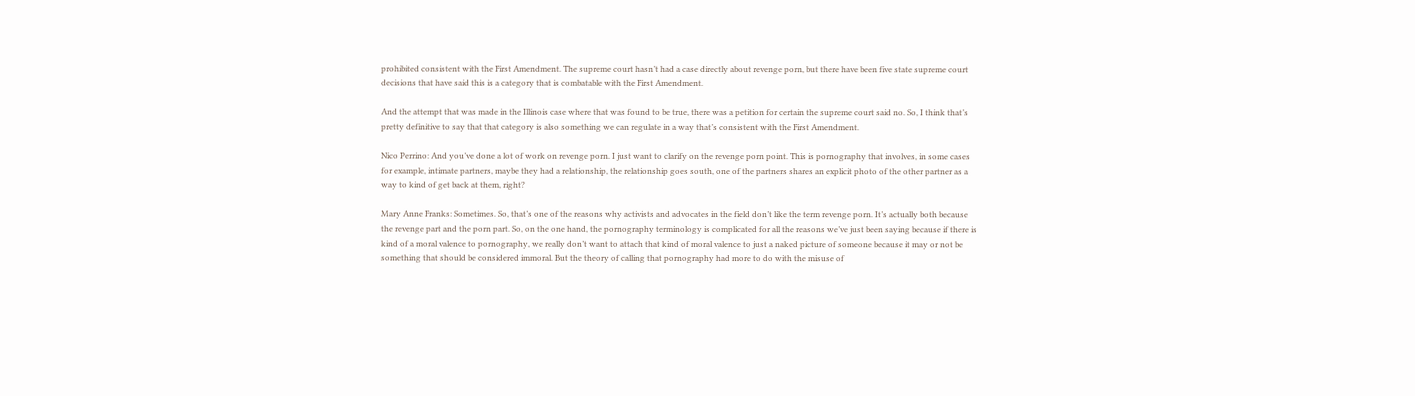prohibited consistent with the First Amendment. The supreme court hasn’t had a case directly about revenge porn, but there have been five state supreme court decisions that have said this is a category that is combatable with the First Amendment.

And the attempt that was made in the Illinois case where that was found to be true, there was a petition for certain the supreme court said no. So, I think that’s pretty definitive to say that that category is also something we can regulate in a way that’s consistent with the First Amendment.

Nico Perrino: And you’ve done a lot of work on revenge porn. I just want to clarify on the revenge porn point. This is pornography that involves, in some cases for example, intimate partners, maybe they had a relationship, the relationship goes south, one of the partners shares an explicit photo of the other partner as a way to kind of get back at them, right?

Mary Anne Franks: Sometimes. So, that’s one of the reasons why activists and advocates in the field don’t like the term revenge porn. It’s actually both because the revenge part and the porn part. So, on the one hand, the pornography terminology is complicated for all the reasons we’ve just been saying because if there is kind of a moral valence to pornography, we really don’t want to attach that kind of moral valence to just a naked picture of someone because it may or not be something that should be considered immoral. But the theory of calling that pornography had more to do with the misuse of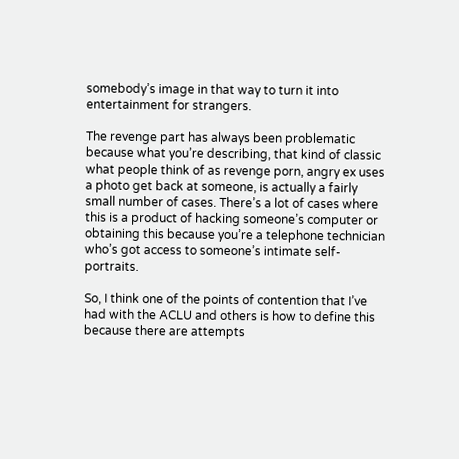somebody’s image in that way to turn it into entertainment for strangers.

The revenge part has always been problematic because what you’re describing, that kind of classic what people think of as revenge porn, angry ex uses a photo get back at someone, is actually a fairly small number of cases. There’s a lot of cases where this is a product of hacking someone’s computer or obtaining this because you’re a telephone technician who’s got access to someone’s intimate self-portraits.

So, I think one of the points of contention that I’ve had with the ACLU and others is how to define this because there are attempts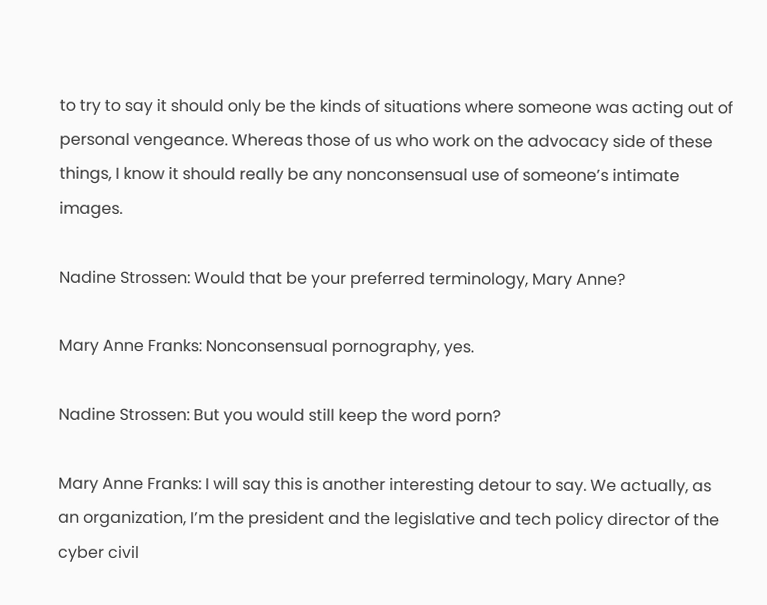to try to say it should only be the kinds of situations where someone was acting out of personal vengeance. Whereas those of us who work on the advocacy side of these things, I know it should really be any nonconsensual use of someone’s intimate images.

Nadine Strossen: Would that be your preferred terminology, Mary Anne?

Mary Anne Franks: Nonconsensual pornography, yes.

Nadine Strossen: But you would still keep the word porn?

Mary Anne Franks: I will say this is another interesting detour to say. We actually, as an organization, I’m the president and the legislative and tech policy director of the cyber civil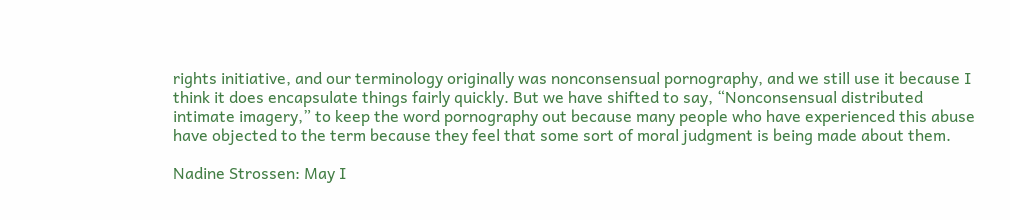rights initiative, and our terminology originally was nonconsensual pornography, and we still use it because I think it does encapsulate things fairly quickly. But we have shifted to say, “Nonconsensual distributed intimate imagery,” to keep the word pornography out because many people who have experienced this abuse have objected to the term because they feel that some sort of moral judgment is being made about them.

Nadine Strossen: May I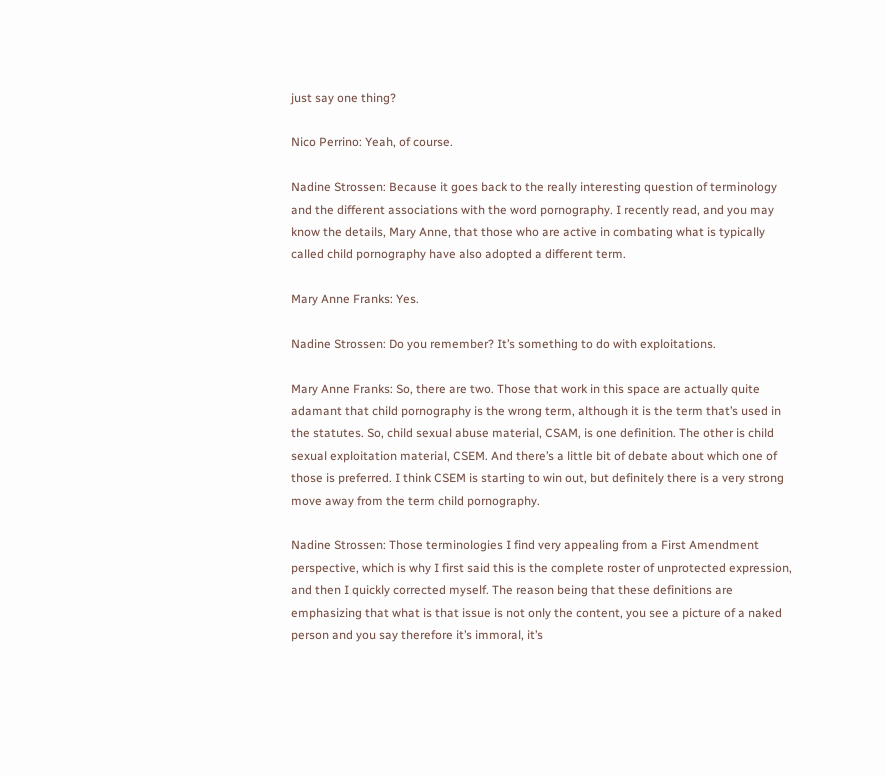just say one thing?

Nico Perrino: Yeah, of course.

Nadine Strossen: Because it goes back to the really interesting question of terminology and the different associations with the word pornography. I recently read, and you may know the details, Mary Anne, that those who are active in combating what is typically called child pornography have also adopted a different term.

Mary Anne Franks: Yes.

Nadine Strossen: Do you remember? It’s something to do with exploitations.

Mary Anne Franks: So, there are two. Those that work in this space are actually quite adamant that child pornography is the wrong term, although it is the term that’s used in the statutes. So, child sexual abuse material, CSAM, is one definition. The other is child sexual exploitation material, CSEM. And there’s a little bit of debate about which one of those is preferred. I think CSEM is starting to win out, but definitely there is a very strong move away from the term child pornography.

Nadine Strossen: Those terminologies I find very appealing from a First Amendment perspective, which is why I first said this is the complete roster of unprotected expression, and then I quickly corrected myself. The reason being that these definitions are emphasizing that what is that issue is not only the content, you see a picture of a naked person and you say therefore it’s immoral, it’s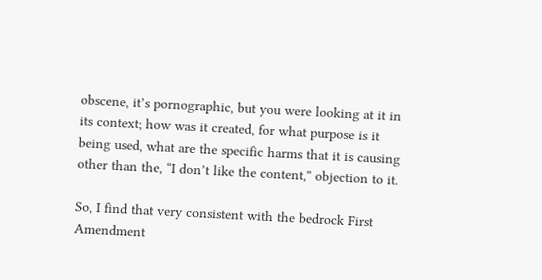obscene, it’s pornographic, but you were looking at it in its context; how was it created, for what purpose is it being used, what are the specific harms that it is causing other than the, “I don’t like the content,” objection to it.

So, I find that very consistent with the bedrock First Amendment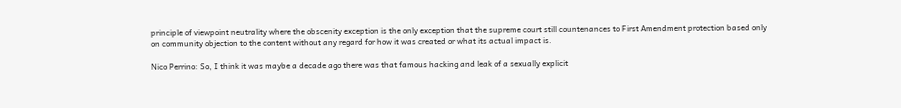principle of viewpoint neutrality where the obscenity exception is the only exception that the supreme court still countenances to First Amendment protection based only on community objection to the content without any regard for how it was created or what its actual impact is.

Nico Perrino: So, I think it was maybe a decade ago there was that famous hacking and leak of a sexually explicit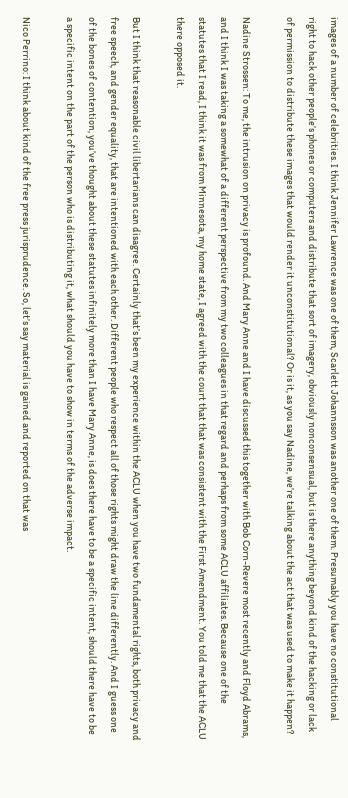images of a number of celebrities. I think Jennifer Lawrence was one of them, Scarlett Johannsson was another one of them. Presumably you have no constitutional right to hack other people’s phones or computers and distribute that sort of imagery, obviously nonconsensual, but is there anything beyond kind of the hacking or lack of permission to distribute these images that would render it unconstitutional? Or is it, as you say Nadine, we’re talking about the act that was used to make it happen?

Nadine Strossen: To me, the intrusion on privacy is profound. And Mary Anne and I have discussed this together with Bob Corn-Revere most recently and Floyd Abrams, and I think I was taking a somewhat of a different perspective from my two colleagues in that regard and perhaps from some ACLU affiliates. Because one of the statutes that I read, I think it was from Minnesota, my home state, I agreed with the court that that was consistent with the First Amendment. You told me that the ACLU there opposed it.

But I think that reasonable civil libertarians can disagree. Certainly that’s been my experience within the ACLU when you have two fundamental rights, both privacy and free speech, and gender equality, that are intentioned with each other. Different people who respect all of those rights might draw the line differently. And I guess one of the bones of contention, you’ve thought about these statutes infinitely more than I have Mary Anne, is does there have to be a specific intent, should there have to be a specific intent on the part of the person who is distributing it, what should you have to show in terms of the adverse impact.

Nico Perrino: I think about kind of the free press jurisprudence. So, let’s say material is gained and reported on that was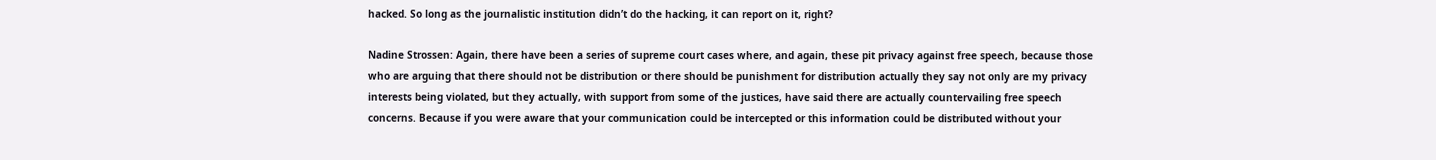hacked. So long as the journalistic institution didn’t do the hacking, it can report on it, right?

Nadine Strossen: Again, there have been a series of supreme court cases where, and again, these pit privacy against free speech, because those who are arguing that there should not be distribution or there should be punishment for distribution actually they say not only are my privacy interests being violated, but they actually, with support from some of the justices, have said there are actually countervailing free speech concerns. Because if you were aware that your communication could be intercepted or this information could be distributed without your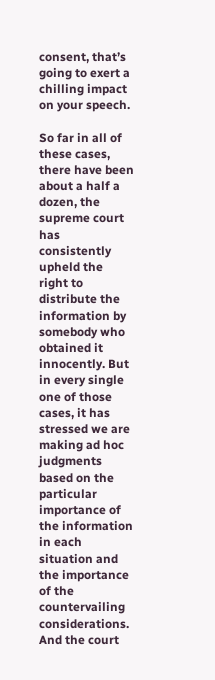consent, that’s going to exert a chilling impact on your speech.

So far in all of these cases, there have been about a half a dozen, the supreme court has consistently upheld the right to distribute the information by somebody who obtained it innocently. But in every single one of those cases, it has stressed we are making ad hoc judgments based on the particular importance of the information in each situation and the importance of the countervailing considerations. And the court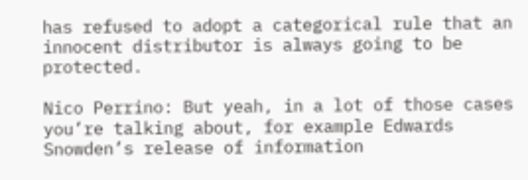has refused to adopt a categorical rule that an innocent distributor is always going to be protected.

Nico Perrino: But yeah, in a lot of those cases you’re talking about, for example Edwards Snowden’s release of information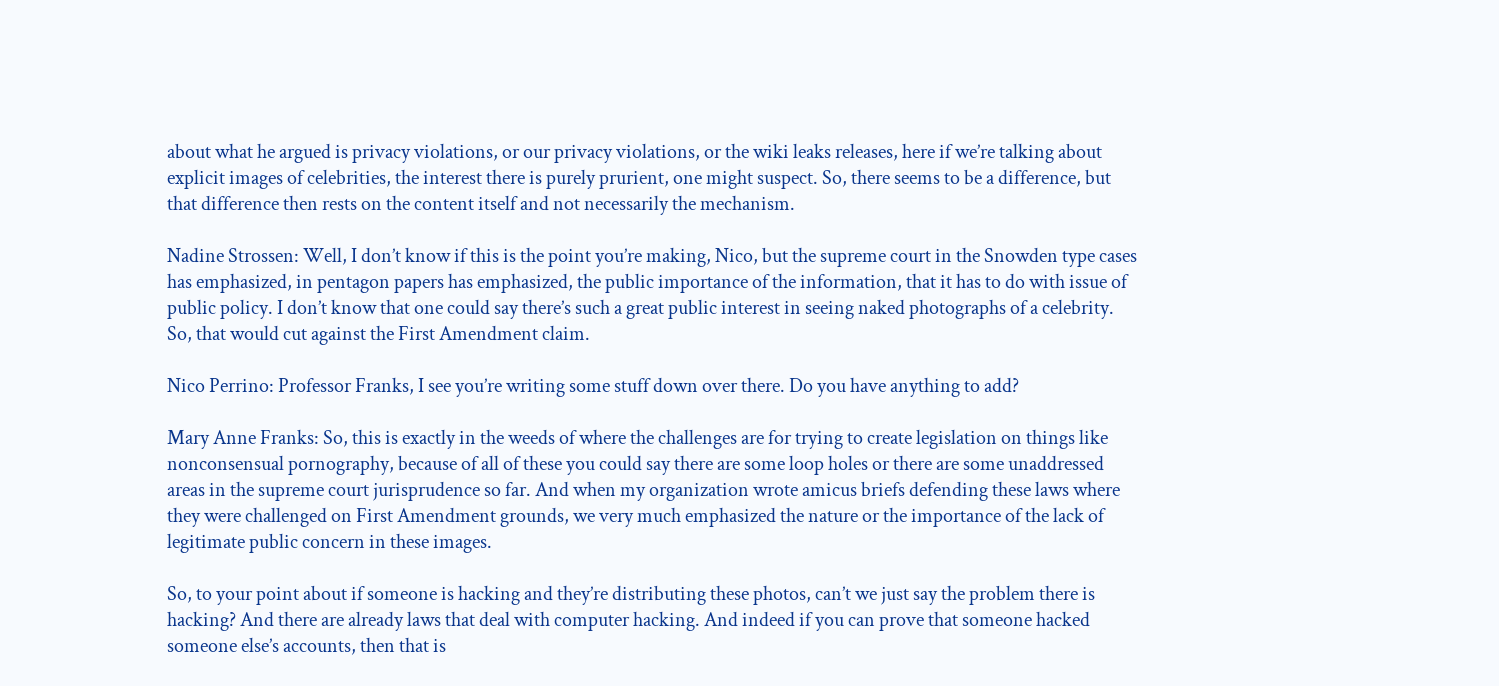about what he argued is privacy violations, or our privacy violations, or the wiki leaks releases, here if we’re talking about explicit images of celebrities, the interest there is purely prurient, one might suspect. So, there seems to be a difference, but that difference then rests on the content itself and not necessarily the mechanism.

Nadine Strossen: Well, I don’t know if this is the point you’re making, Nico, but the supreme court in the Snowden type cases has emphasized, in pentagon papers has emphasized, the public importance of the information, that it has to do with issue of public policy. I don’t know that one could say there’s such a great public interest in seeing naked photographs of a celebrity. So, that would cut against the First Amendment claim.

Nico Perrino: Professor Franks, I see you’re writing some stuff down over there. Do you have anything to add?

Mary Anne Franks: So, this is exactly in the weeds of where the challenges are for trying to create legislation on things like nonconsensual pornography, because of all of these you could say there are some loop holes or there are some unaddressed areas in the supreme court jurisprudence so far. And when my organization wrote amicus briefs defending these laws where they were challenged on First Amendment grounds, we very much emphasized the nature or the importance of the lack of legitimate public concern in these images.

So, to your point about if someone is hacking and they’re distributing these photos, can’t we just say the problem there is hacking? And there are already laws that deal with computer hacking. And indeed if you can prove that someone hacked someone else’s accounts, then that is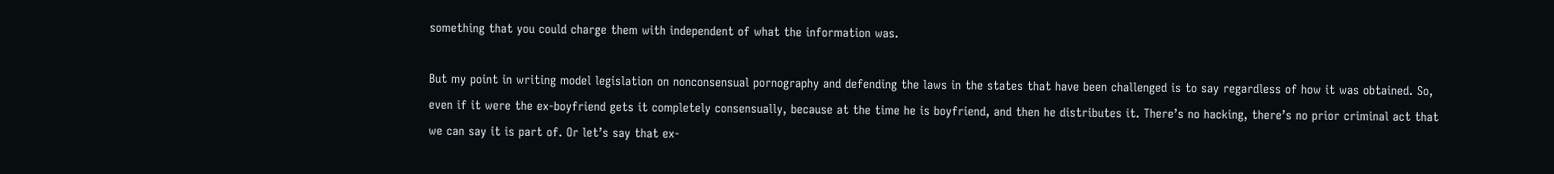something that you could charge them with independent of what the information was.

But my point in writing model legislation on nonconsensual pornography and defending the laws in the states that have been challenged is to say regardless of how it was obtained. So, even if it were the ex-boyfriend gets it completely consensually, because at the time he is boyfriend, and then he distributes it. There’s no hacking, there’s no prior criminal act that we can say it is part of. Or let’s say that ex-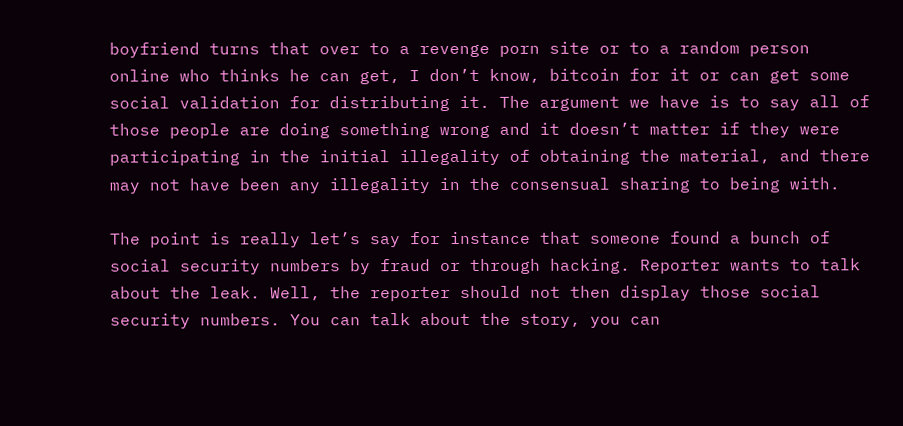boyfriend turns that over to a revenge porn site or to a random person online who thinks he can get, I don’t know, bitcoin for it or can get some social validation for distributing it. The argument we have is to say all of those people are doing something wrong and it doesn’t matter if they were participating in the initial illegality of obtaining the material, and there may not have been any illegality in the consensual sharing to being with.

The point is really let’s say for instance that someone found a bunch of social security numbers by fraud or through hacking. Reporter wants to talk about the leak. Well, the reporter should not then display those social security numbers. You can talk about the story, you can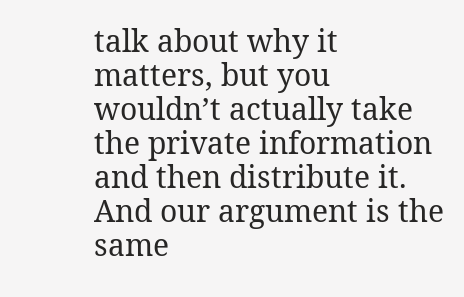talk about why it matters, but you wouldn’t actually take the private information and then distribute it. And our argument is the same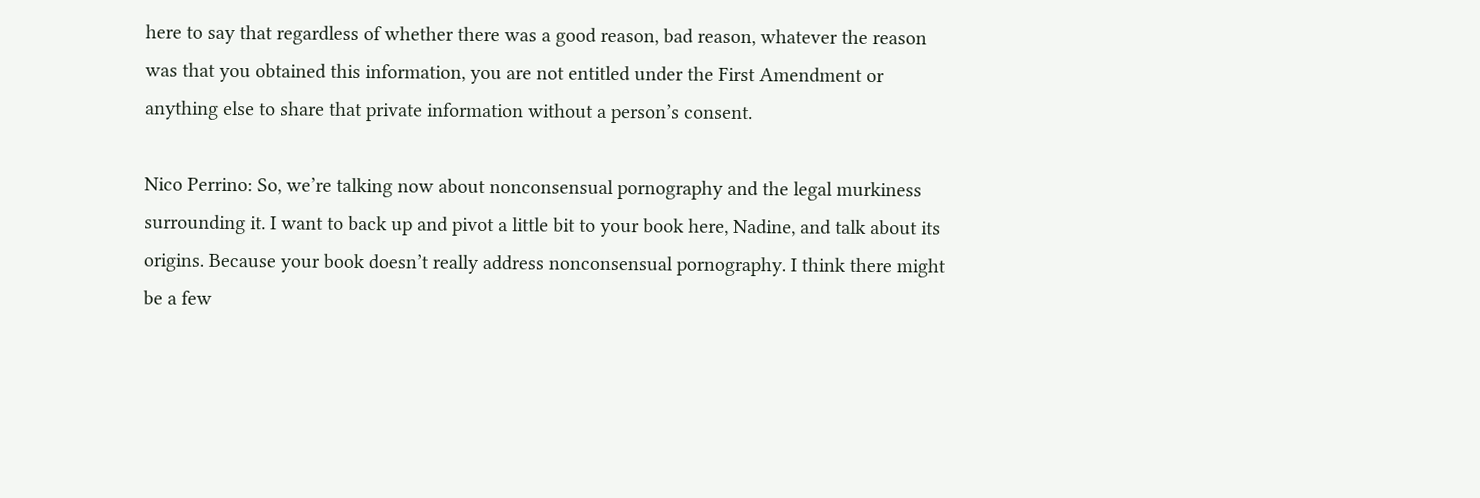here to say that regardless of whether there was a good reason, bad reason, whatever the reason was that you obtained this information, you are not entitled under the First Amendment or anything else to share that private information without a person’s consent.

Nico Perrino: So, we’re talking now about nonconsensual pornography and the legal murkiness surrounding it. I want to back up and pivot a little bit to your book here, Nadine, and talk about its origins. Because your book doesn’t really address nonconsensual pornography. I think there might be a few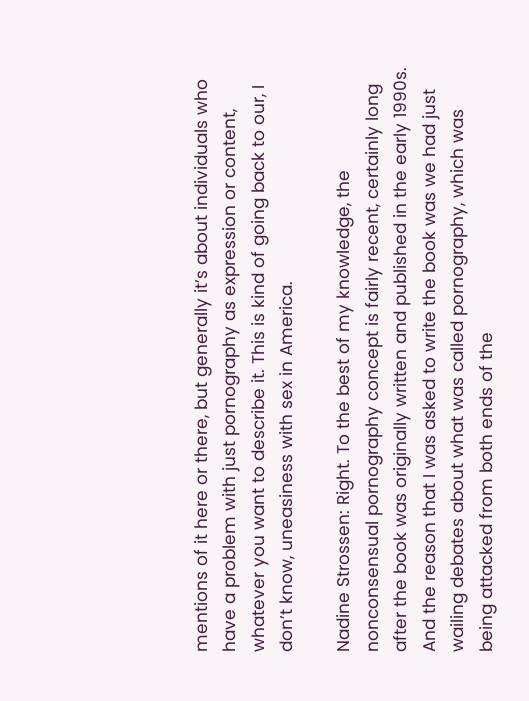mentions of it here or there, but generally it’s about individuals who have a problem with just pornography as expression or content, whatever you want to describe it. This is kind of going back to our, I don’t know, uneasiness with sex in America.

Nadine Strossen: Right. To the best of my knowledge, the nonconsensual pornography concept is fairly recent, certainly long after the book was originally written and published in the early 1990s. And the reason that I was asked to write the book was we had just wailing debates about what was called pornography, which was being attacked from both ends of the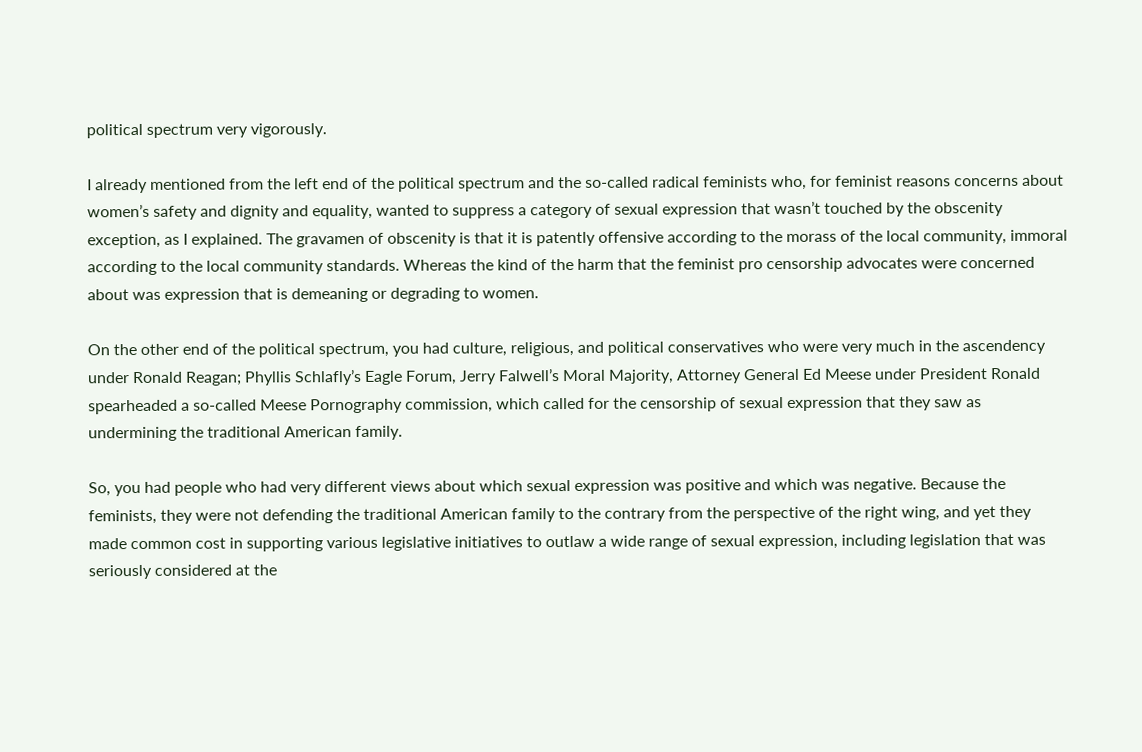political spectrum very vigorously.

I already mentioned from the left end of the political spectrum and the so-called radical feminists who, for feminist reasons concerns about women’s safety and dignity and equality, wanted to suppress a category of sexual expression that wasn’t touched by the obscenity exception, as I explained. The gravamen of obscenity is that it is patently offensive according to the morass of the local community, immoral according to the local community standards. Whereas the kind of the harm that the feminist pro censorship advocates were concerned about was expression that is demeaning or degrading to women.

On the other end of the political spectrum, you had culture, religious, and political conservatives who were very much in the ascendency under Ronald Reagan; Phyllis Schlafly’s Eagle Forum, Jerry Falwell’s Moral Majority, Attorney General Ed Meese under President Ronald spearheaded a so-called Meese Pornography commission, which called for the censorship of sexual expression that they saw as undermining the traditional American family.

So, you had people who had very different views about which sexual expression was positive and which was negative. Because the feminists, they were not defending the traditional American family to the contrary from the perspective of the right wing, and yet they made common cost in supporting various legislative initiatives to outlaw a wide range of sexual expression, including legislation that was seriously considered at the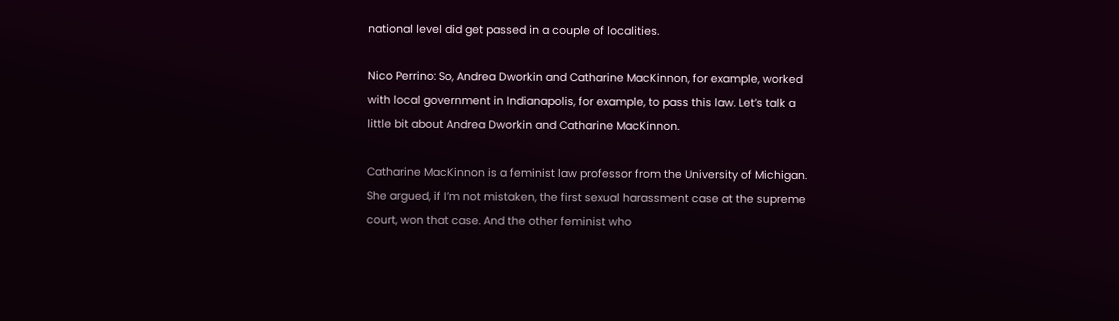national level did get passed in a couple of localities.

Nico Perrino: So, Andrea Dworkin and Catharine MacKinnon, for example, worked with local government in Indianapolis, for example, to pass this law. Let’s talk a little bit about Andrea Dworkin and Catharine MacKinnon.

Catharine MacKinnon is a feminist law professor from the University of Michigan. She argued, if I’m not mistaken, the first sexual harassment case at the supreme court, won that case. And the other feminist who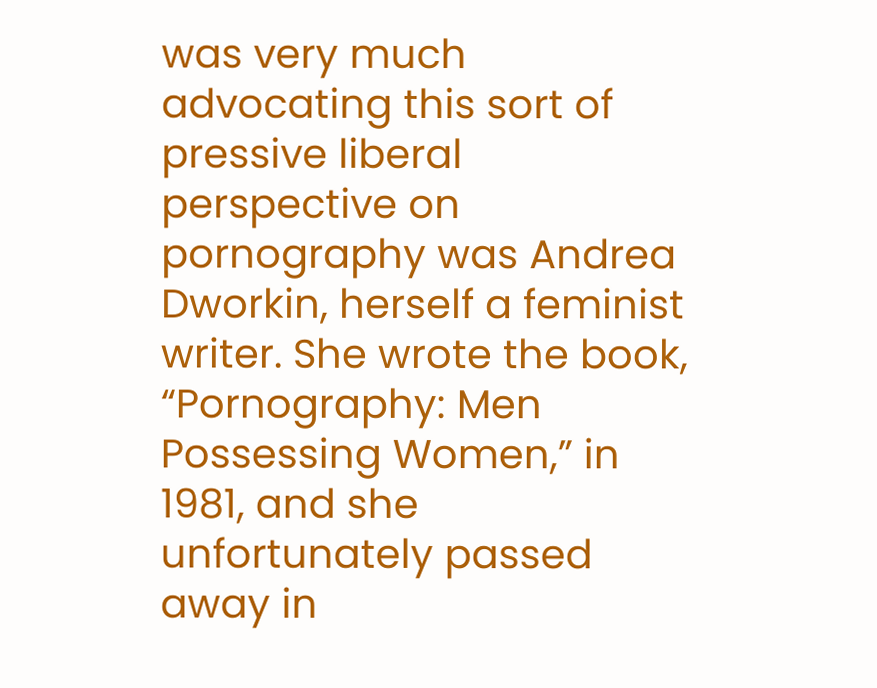was very much advocating this sort of pressive liberal perspective on pornography was Andrea Dworkin, herself a feminist writer. She wrote the book, “Pornography: Men Possessing Women,” in 1981, and she unfortunately passed away in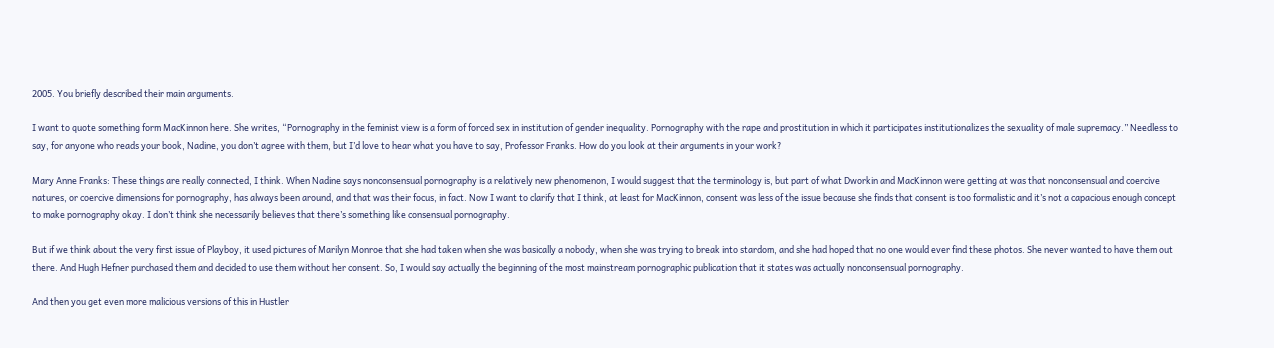2005. You briefly described their main arguments.

I want to quote something form MacKinnon here. She writes, “Pornography in the feminist view is a form of forced sex in institution of gender inequality. Pornography with the rape and prostitution in which it participates institutionalizes the sexuality of male supremacy.” Needless to say, for anyone who reads your book, Nadine, you don’t agree with them, but I’d love to hear what you have to say, Professor Franks. How do you look at their arguments in your work?

Mary Anne Franks: These things are really connected, I think. When Nadine says nonconsensual pornography is a relatively new phenomenon, I would suggest that the terminology is, but part of what Dworkin and MacKinnon were getting at was that nonconsensual and coercive natures, or coercive dimensions for pornography, has always been around, and that was their focus, in fact. Now I want to clarify that I think, at least for MacKinnon, consent was less of the issue because she finds that consent is too formalistic and it’s not a capacious enough concept to make pornography okay. I don’t think she necessarily believes that there’s something like consensual pornography.

But if we think about the very first issue of Playboy, it used pictures of Marilyn Monroe that she had taken when she was basically a nobody, when she was trying to break into stardom, and she had hoped that no one would ever find these photos. She never wanted to have them out there. And Hugh Hefner purchased them and decided to use them without her consent. So, I would say actually the beginning of the most mainstream pornographic publication that it states was actually nonconsensual pornography.

And then you get even more malicious versions of this in Hustler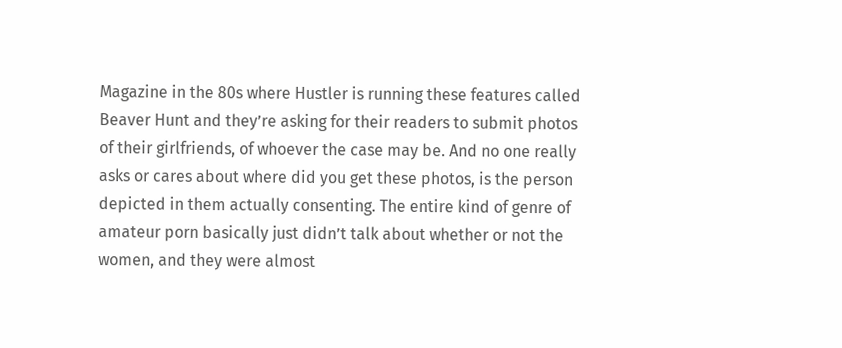Magazine in the 80s where Hustler is running these features called Beaver Hunt and they’re asking for their readers to submit photos of their girlfriends, of whoever the case may be. And no one really asks or cares about where did you get these photos, is the person depicted in them actually consenting. The entire kind of genre of amateur porn basically just didn’t talk about whether or not the women, and they were almost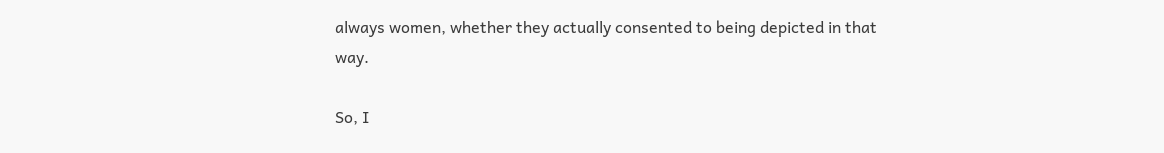always women, whether they actually consented to being depicted in that way.

So, I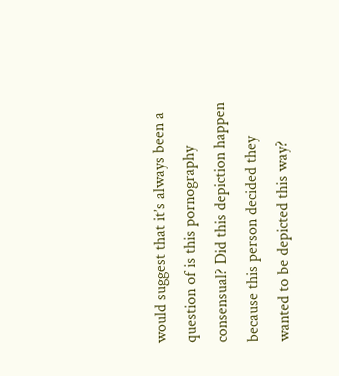would suggest that it’s always been a question of is this pornography consensual? Did this depiction happen because this person decided they wanted to be depicted this way?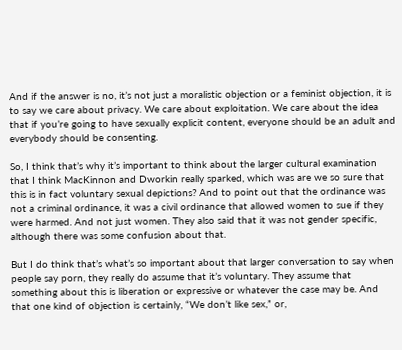And if the answer is no, it’s not just a moralistic objection or a feminist objection, it is to say we care about privacy. We care about exploitation. We care about the idea that if you’re going to have sexually explicit content, everyone should be an adult and everybody should be consenting.

So, I think that’s why it’s important to think about the larger cultural examination that I think MacKinnon and Dworkin really sparked, which was are we so sure that this is in fact voluntary sexual depictions? And to point out that the ordinance was not a criminal ordinance, it was a civil ordinance that allowed women to sue if they were harmed. And not just women. They also said that it was not gender specific, although there was some confusion about that.

But I do think that’s what’s so important about that larger conversation to say when people say porn, they really do assume that it’s voluntary. They assume that something about this is liberation or expressive or whatever the case may be. And that one kind of objection is certainly, “We don’t like sex,” or,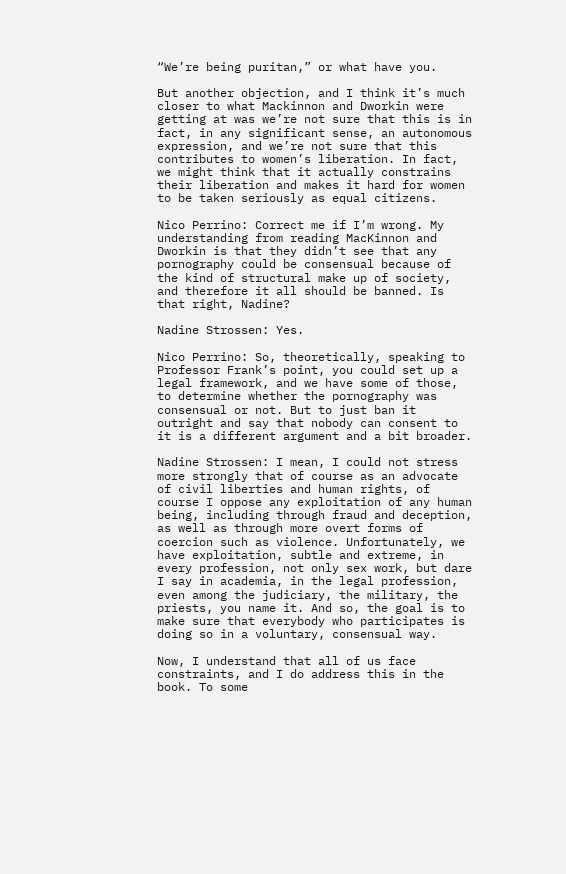“We’re being puritan,” or what have you.

But another objection, and I think it’s much closer to what Mackinnon and Dworkin were getting at was we’re not sure that this is in fact, in any significant sense, an autonomous expression, and we’re not sure that this contributes to women’s liberation. In fact, we might think that it actually constrains their liberation and makes it hard for women to be taken seriously as equal citizens.

Nico Perrino: Correct me if I’m wrong. My understanding from reading MacKinnon and Dworkin is that they didn’t see that any pornography could be consensual because of the kind of structural make up of society, and therefore it all should be banned. Is that right, Nadine?

Nadine Strossen: Yes.

Nico Perrino: So, theoretically, speaking to Professor Frank’s point, you could set up a legal framework, and we have some of those, to determine whether the pornography was consensual or not. But to just ban it outright and say that nobody can consent to it is a different argument and a bit broader.

Nadine Strossen: I mean, I could not stress more strongly that of course as an advocate of civil liberties and human rights, of course I oppose any exploitation of any human being, including through fraud and deception, as well as through more overt forms of coercion such as violence. Unfortunately, we have exploitation, subtle and extreme, in every profession, not only sex work, but dare I say in academia, in the legal profession, even among the judiciary, the military, the priests, you name it. And so, the goal is to make sure that everybody who participates is doing so in a voluntary, consensual way.

Now, I understand that all of us face constraints, and I do address this in the book. To some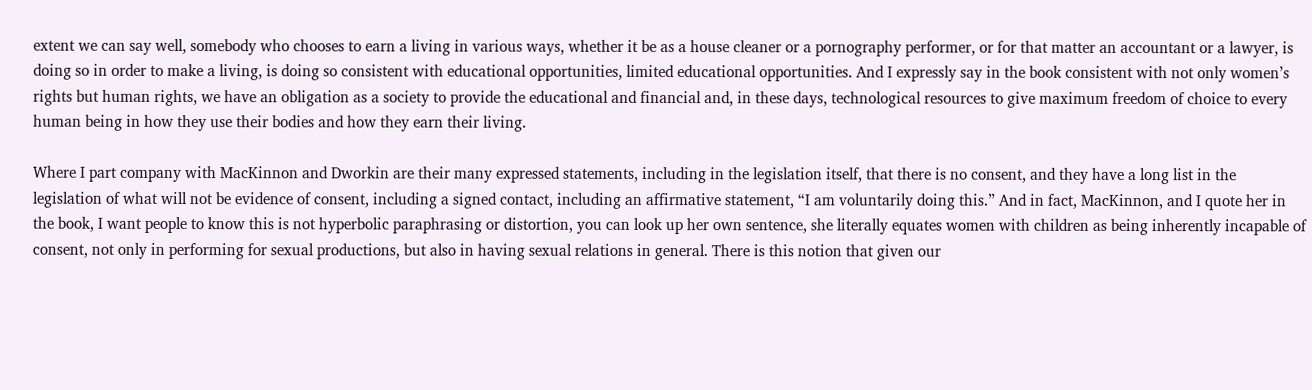extent we can say well, somebody who chooses to earn a living in various ways, whether it be as a house cleaner or a pornography performer, or for that matter an accountant or a lawyer, is doing so in order to make a living, is doing so consistent with educational opportunities, limited educational opportunities. And I expressly say in the book consistent with not only women’s rights but human rights, we have an obligation as a society to provide the educational and financial and, in these days, technological resources to give maximum freedom of choice to every human being in how they use their bodies and how they earn their living.

Where I part company with MacKinnon and Dworkin are their many expressed statements, including in the legislation itself, that there is no consent, and they have a long list in the legislation of what will not be evidence of consent, including a signed contact, including an affirmative statement, “I am voluntarily doing this.” And in fact, MacKinnon, and I quote her in the book, I want people to know this is not hyperbolic paraphrasing or distortion, you can look up her own sentence, she literally equates women with children as being inherently incapable of consent, not only in performing for sexual productions, but also in having sexual relations in general. There is this notion that given our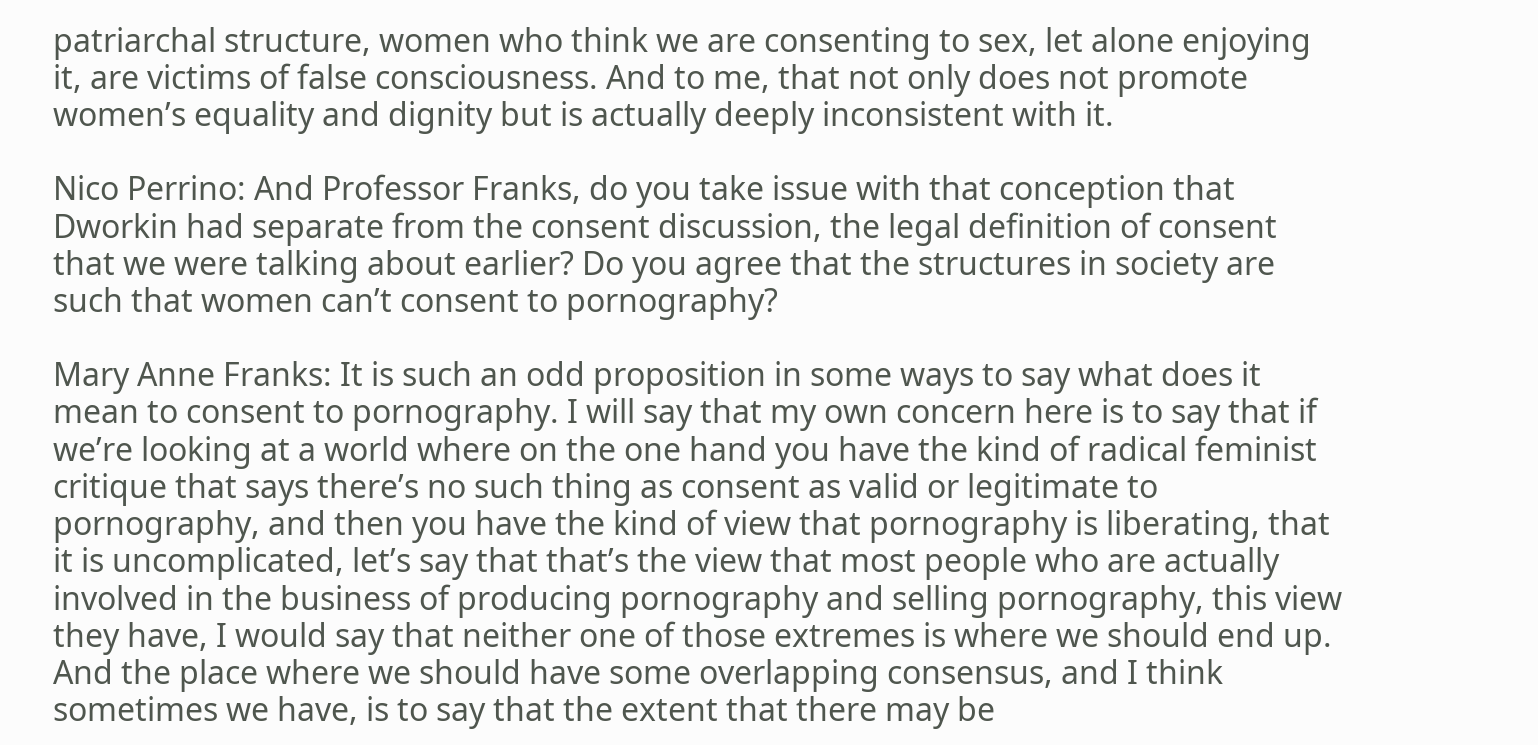patriarchal structure, women who think we are consenting to sex, let alone enjoying it, are victims of false consciousness. And to me, that not only does not promote women’s equality and dignity but is actually deeply inconsistent with it.

Nico Perrino: And Professor Franks, do you take issue with that conception that Dworkin had separate from the consent discussion, the legal definition of consent that we were talking about earlier? Do you agree that the structures in society are such that women can’t consent to pornography?

Mary Anne Franks: It is such an odd proposition in some ways to say what does it mean to consent to pornography. I will say that my own concern here is to say that if we’re looking at a world where on the one hand you have the kind of radical feminist critique that says there’s no such thing as consent as valid or legitimate to pornography, and then you have the kind of view that pornography is liberating, that it is uncomplicated, let’s say that that’s the view that most people who are actually involved in the business of producing pornography and selling pornography, this view they have, I would say that neither one of those extremes is where we should end up. And the place where we should have some overlapping consensus, and I think sometimes we have, is to say that the extent that there may be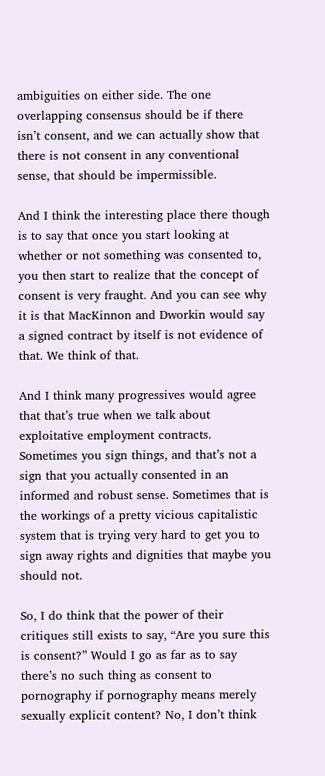ambiguities on either side. The one overlapping consensus should be if there isn’t consent, and we can actually show that there is not consent in any conventional sense, that should be impermissible.

And I think the interesting place there though is to say that once you start looking at whether or not something was consented to, you then start to realize that the concept of consent is very fraught. And you can see why it is that MacKinnon and Dworkin would say a signed contract by itself is not evidence of that. We think of that.

And I think many progressives would agree that that’s true when we talk about exploitative employment contracts. Sometimes you sign things, and that’s not a sign that you actually consented in an informed and robust sense. Sometimes that is the workings of a pretty vicious capitalistic system that is trying very hard to get you to sign away rights and dignities that maybe you should not.

So, I do think that the power of their critiques still exists to say, “Are you sure this is consent?” Would I go as far as to say there’s no such thing as consent to pornography if pornography means merely sexually explicit content? No, I don’t think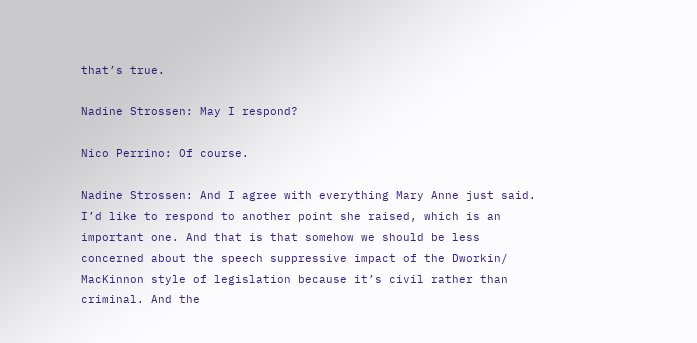that’s true.

Nadine Strossen: May I respond?

Nico Perrino: Of course.

Nadine Strossen: And I agree with everything Mary Anne just said. I’d like to respond to another point she raised, which is an important one. And that is that somehow we should be less concerned about the speech suppressive impact of the Dworkin/ MacKinnon style of legislation because it’s civil rather than criminal. And the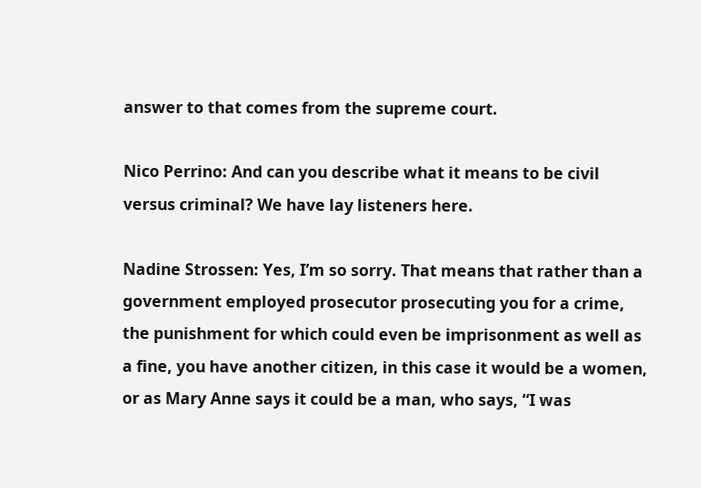answer to that comes from the supreme court.

Nico Perrino: And can you describe what it means to be civil versus criminal? We have lay listeners here.

Nadine Strossen: Yes, I’m so sorry. That means that rather than a government employed prosecutor prosecuting you for a crime, the punishment for which could even be imprisonment as well as a fine, you have another citizen, in this case it would be a women, or as Mary Anne says it could be a man, who says, “I was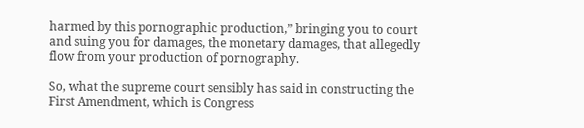harmed by this pornographic production,” bringing you to court and suing you for damages, the monetary damages, that allegedly flow from your production of pornography.

So, what the supreme court sensibly has said in constructing the First Amendment, which is Congress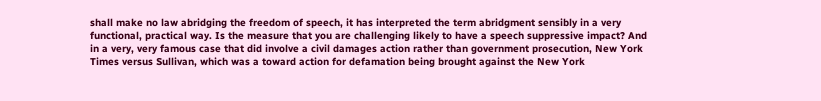shall make no law abridging the freedom of speech, it has interpreted the term abridgment sensibly in a very functional, practical way. Is the measure that you are challenging likely to have a speech suppressive impact? And in a very, very famous case that did involve a civil damages action rather than government prosecution, New York Times versus Sullivan, which was a toward action for defamation being brought against the New York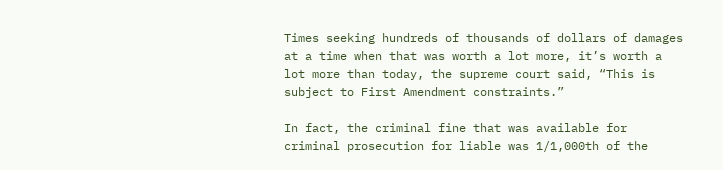Times seeking hundreds of thousands of dollars of damages at a time when that was worth a lot more, it’s worth a lot more than today, the supreme court said, “This is subject to First Amendment constraints.”

In fact, the criminal fine that was available for criminal prosecution for liable was 1/1,000th of the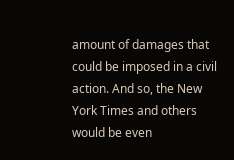amount of damages that could be imposed in a civil action. And so, the New York Times and others would be even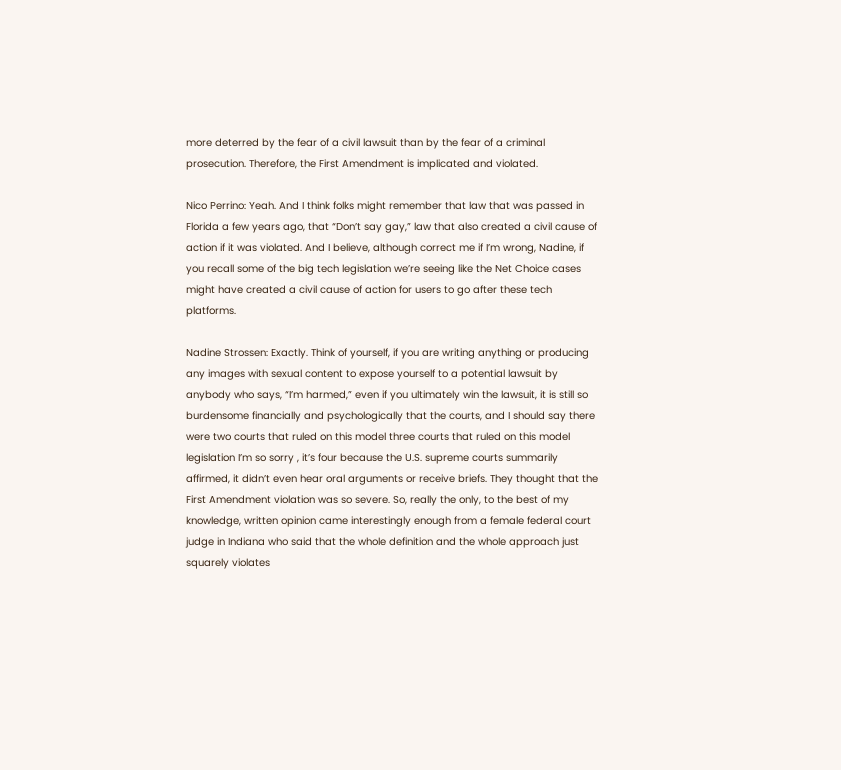more deterred by the fear of a civil lawsuit than by the fear of a criminal prosecution. Therefore, the First Amendment is implicated and violated.

Nico Perrino: Yeah. And I think folks might remember that law that was passed in Florida a few years ago, that “Don’t say gay,” law that also created a civil cause of action if it was violated. And I believe, although correct me if I’m wrong, Nadine, if you recall some of the big tech legislation we’re seeing like the Net Choice cases might have created a civil cause of action for users to go after these tech platforms.

Nadine Strossen: Exactly. Think of yourself, if you are writing anything or producing any images with sexual content to expose yourself to a potential lawsuit by anybody who says, “I’m harmed,” even if you ultimately win the lawsuit, it is still so burdensome financially and psychologically that the courts, and I should say there were two courts that ruled on this model three courts that ruled on this model legislation I’m so sorry , it’s four because the U.S. supreme courts summarily affirmed, it didn’t even hear oral arguments or receive briefs. They thought that the First Amendment violation was so severe. So, really the only, to the best of my knowledge, written opinion came interestingly enough from a female federal court judge in Indiana who said that the whole definition and the whole approach just squarely violates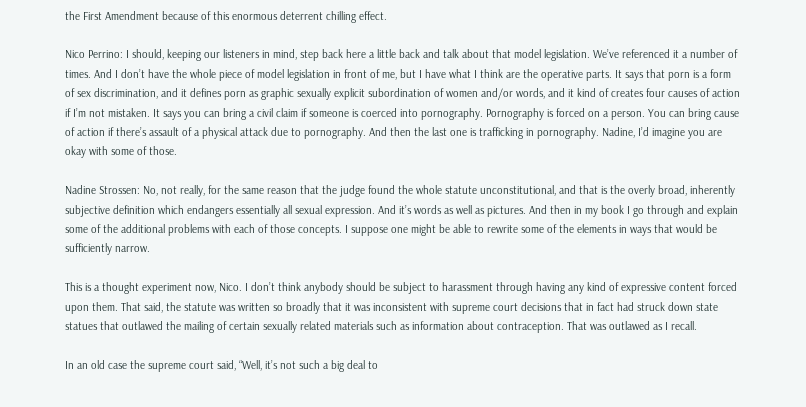the First Amendment because of this enormous deterrent chilling effect.

Nico Perrino: I should, keeping our listeners in mind, step back here a little back and talk about that model legislation. We’ve referenced it a number of times. And I don’t have the whole piece of model legislation in front of me, but I have what I think are the operative parts. It says that porn is a form of sex discrimination, and it defines porn as graphic sexually explicit subordination of women and/or words, and it kind of creates four causes of action if I’m not mistaken. It says you can bring a civil claim if someone is coerced into pornography. Pornography is forced on a person. You can bring cause of action if there’s assault of a physical attack due to pornography. And then the last one is trafficking in pornography. Nadine, I’d imagine you are okay with some of those.

Nadine Strossen: No, not really, for the same reason that the judge found the whole statute unconstitutional, and that is the overly broad, inherently subjective definition which endangers essentially all sexual expression. And it’s words as well as pictures. And then in my book I go through and explain some of the additional problems with each of those concepts. I suppose one might be able to rewrite some of the elements in ways that would be sufficiently narrow.

This is a thought experiment now, Nico. I don’t think anybody should be subject to harassment through having any kind of expressive content forced upon them. That said, the statute was written so broadly that it was inconsistent with supreme court decisions that in fact had struck down state statues that outlawed the mailing of certain sexually related materials such as information about contraception. That was outlawed as I recall.

In an old case the supreme court said, “Well, it’s not such a big deal to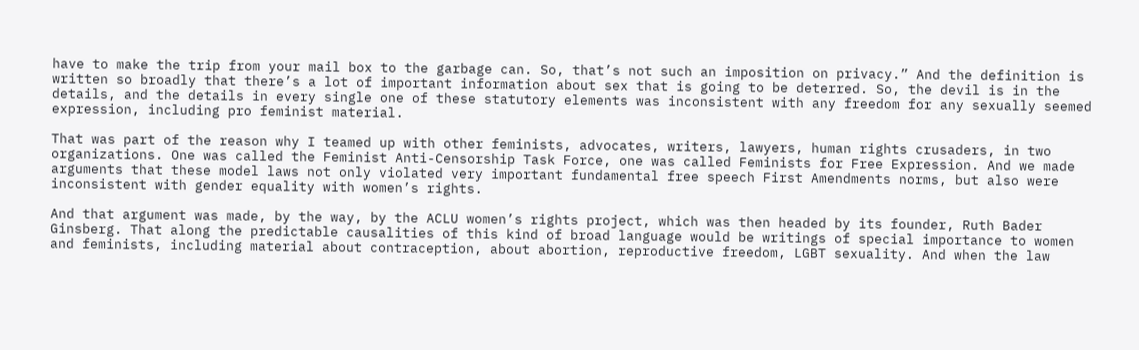have to make the trip from your mail box to the garbage can. So, that’s not such an imposition on privacy.” And the definition is written so broadly that there’s a lot of important information about sex that is going to be deterred. So, the devil is in the details, and the details in every single one of these statutory elements was inconsistent with any freedom for any sexually seemed expression, including pro feminist material.

That was part of the reason why I teamed up with other feminists, advocates, writers, lawyers, human rights crusaders, in two organizations. One was called the Feminist Anti-Censorship Task Force, one was called Feminists for Free Expression. And we made arguments that these model laws not only violated very important fundamental free speech First Amendments norms, but also were inconsistent with gender equality with women’s rights.

And that argument was made, by the way, by the ACLU women’s rights project, which was then headed by its founder, Ruth Bader Ginsberg. That along the predictable causalities of this kind of broad language would be writings of special importance to women and feminists, including material about contraception, about abortion, reproductive freedom, LGBT sexuality. And when the law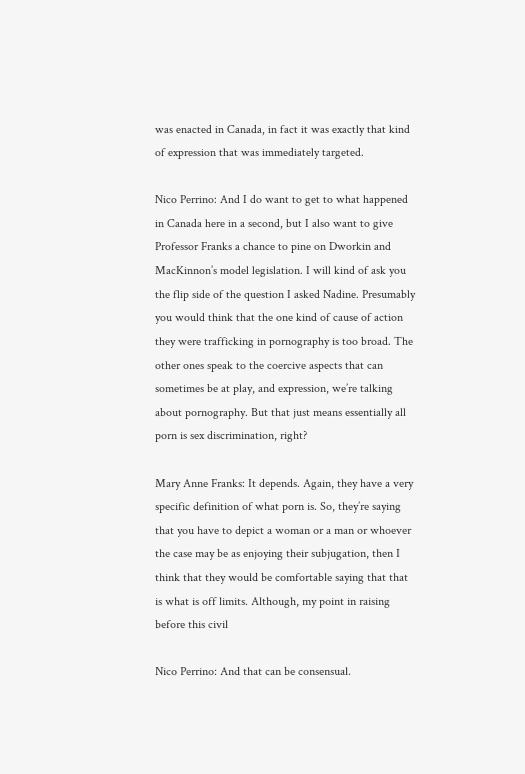was enacted in Canada, in fact it was exactly that kind of expression that was immediately targeted.

Nico Perrino: And I do want to get to what happened in Canada here in a second, but I also want to give Professor Franks a chance to pine on Dworkin and MacKinnon’s model legislation. I will kind of ask you the flip side of the question I asked Nadine. Presumably you would think that the one kind of cause of action they were trafficking in pornography is too broad. The other ones speak to the coercive aspects that can sometimes be at play, and expression, we’re talking about pornography. But that just means essentially all porn is sex discrimination, right?

Mary Anne Franks: It depends. Again, they have a very specific definition of what porn is. So, they’re saying that you have to depict a woman or a man or whoever the case may be as enjoying their subjugation, then I think that they would be comfortable saying that that is what is off limits. Although, my point in raising before this civil

Nico Perrino: And that can be consensual.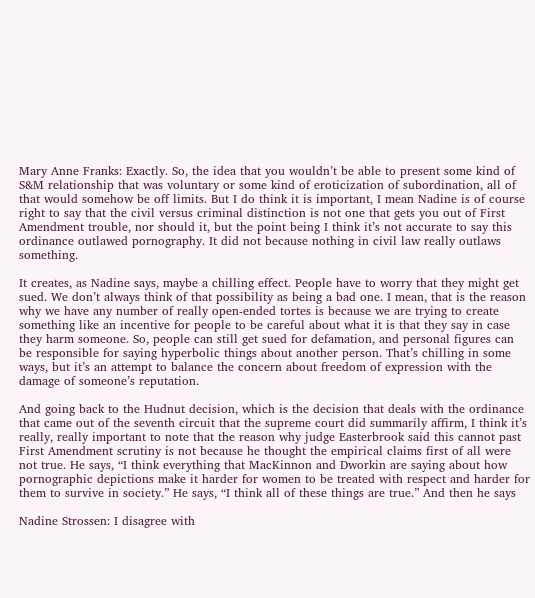Mary Anne Franks: Exactly. So, the idea that you wouldn’t be able to present some kind of S&M relationship that was voluntary or some kind of eroticization of subordination, all of that would somehow be off limits. But I do think it is important, I mean Nadine is of course right to say that the civil versus criminal distinction is not one that gets you out of First Amendment trouble, nor should it, but the point being I think it’s not accurate to say this ordinance outlawed pornography. It did not because nothing in civil law really outlaws something.

It creates, as Nadine says, maybe a chilling effect. People have to worry that they might get sued. We don’t always think of that possibility as being a bad one. I mean, that is the reason why we have any number of really open-ended tortes is because we are trying to create something like an incentive for people to be careful about what it is that they say in case they harm someone. So, people can still get sued for defamation, and personal figures can be responsible for saying hyperbolic things about another person. That’s chilling in some ways, but it’s an attempt to balance the concern about freedom of expression with the damage of someone’s reputation.

And going back to the Hudnut decision, which is the decision that deals with the ordinance that came out of the seventh circuit that the supreme court did summarily affirm, I think it’s really, really important to note that the reason why judge Easterbrook said this cannot past First Amendment scrutiny is not because he thought the empirical claims first of all were not true. He says, “I think everything that MacKinnon and Dworkin are saying about how pornographic depictions make it harder for women to be treated with respect and harder for them to survive in society.” He says, “I think all of these things are true.” And then he says

Nadine Strossen: I disagree with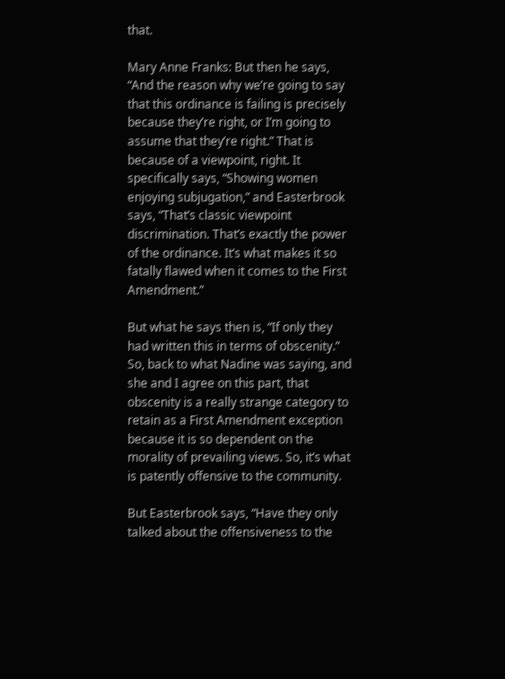that.

Mary Anne Franks: But then he says, “And the reason why we’re going to say that this ordinance is failing is precisely because they’re right, or I’m going to assume that they’re right.” That is because of a viewpoint, right. It specifically says, “Showing women enjoying subjugation,” and Easterbrook says, “That’s classic viewpoint discrimination. That’s exactly the power of the ordinance. It’s what makes it so fatally flawed when it comes to the First Amendment.”

But what he says then is, “If only they had written this in terms of obscenity.” So, back to what Nadine was saying, and she and I agree on this part, that obscenity is a really strange category to retain as a First Amendment exception because it is so dependent on the morality of prevailing views. So, it’s what is patently offensive to the community.

But Easterbrook says, “Have they only talked about the offensiveness to the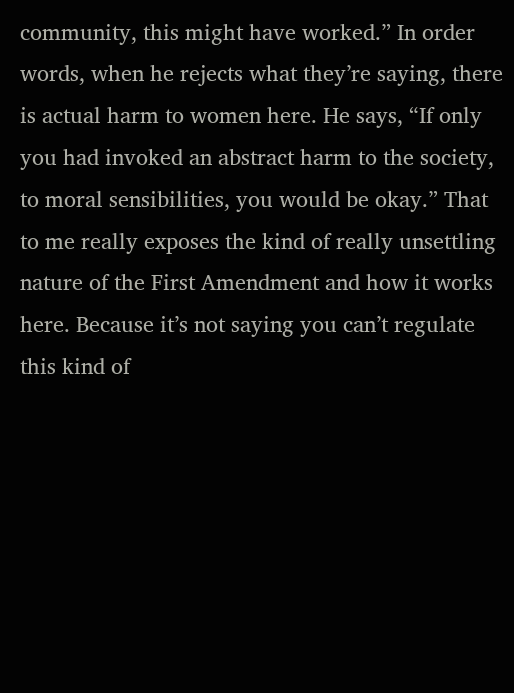community, this might have worked.” In order words, when he rejects what they’re saying, there is actual harm to women here. He says, “If only you had invoked an abstract harm to the society, to moral sensibilities, you would be okay.” That to me really exposes the kind of really unsettling nature of the First Amendment and how it works here. Because it’s not saying you can’t regulate this kind of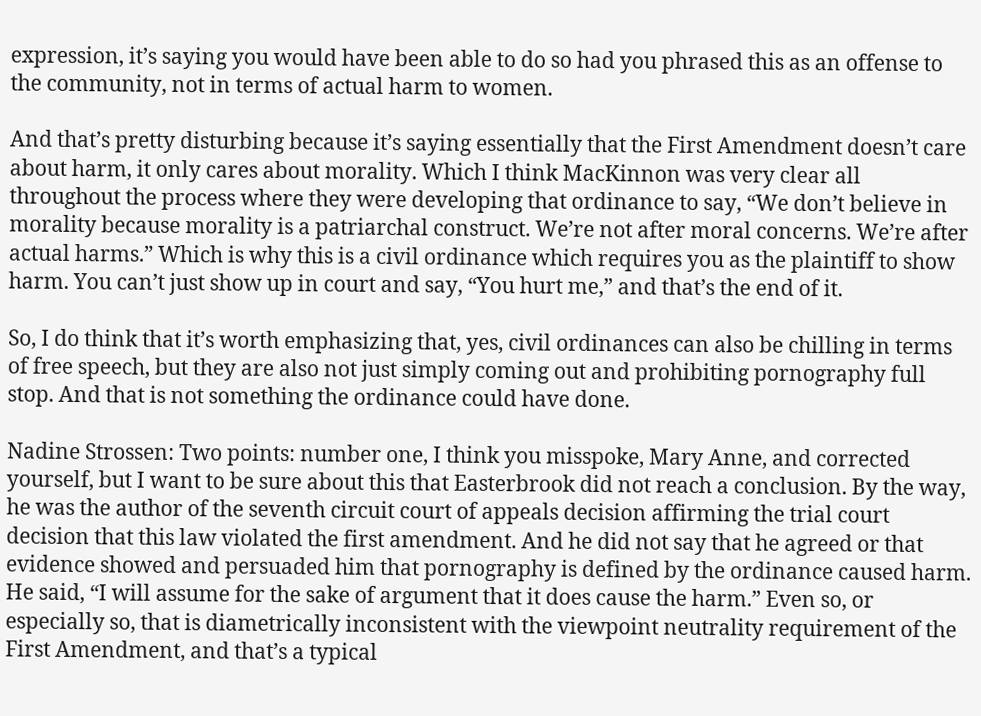expression, it’s saying you would have been able to do so had you phrased this as an offense to the community, not in terms of actual harm to women.

And that’s pretty disturbing because it’s saying essentially that the First Amendment doesn’t care about harm, it only cares about morality. Which I think MacKinnon was very clear all throughout the process where they were developing that ordinance to say, “We don’t believe in morality because morality is a patriarchal construct. We’re not after moral concerns. We’re after actual harms.” Which is why this is a civil ordinance which requires you as the plaintiff to show harm. You can’t just show up in court and say, “You hurt me,” and that’s the end of it.

So, I do think that it’s worth emphasizing that, yes, civil ordinances can also be chilling in terms of free speech, but they are also not just simply coming out and prohibiting pornography full stop. And that is not something the ordinance could have done.

Nadine Strossen: Two points: number one, I think you misspoke, Mary Anne, and corrected yourself, but I want to be sure about this that Easterbrook did not reach a conclusion. By the way, he was the author of the seventh circuit court of appeals decision affirming the trial court decision that this law violated the first amendment. And he did not say that he agreed or that evidence showed and persuaded him that pornography is defined by the ordinance caused harm. He said, “I will assume for the sake of argument that it does cause the harm.” Even so, or especially so, that is diametrically inconsistent with the viewpoint neutrality requirement of the First Amendment, and that’s a typical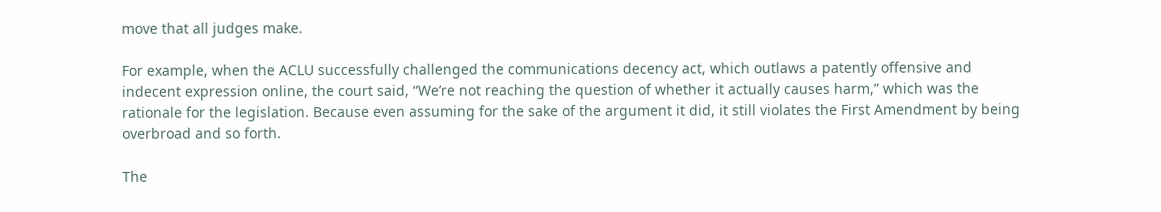move that all judges make.

For example, when the ACLU successfully challenged the communications decency act, which outlaws a patently offensive and indecent expression online, the court said, “We’re not reaching the question of whether it actually causes harm,” which was the rationale for the legislation. Because even assuming for the sake of the argument it did, it still violates the First Amendment by being overbroad and so forth.

The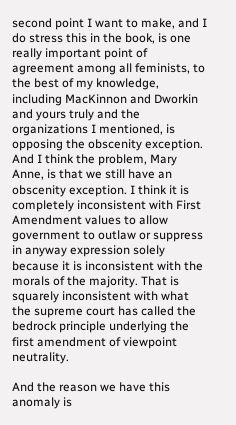second point I want to make, and I do stress this in the book, is one really important point of agreement among all feminists, to the best of my knowledge, including MacKinnon and Dworkin and yours truly and the organizations I mentioned, is opposing the obscenity exception. And I think the problem, Mary Anne, is that we still have an obscenity exception. I think it is completely inconsistent with First Amendment values to allow government to outlaw or suppress in anyway expression solely because it is inconsistent with the morals of the majority. That is squarely inconsistent with what the supreme court has called the bedrock principle underlying the first amendment of viewpoint neutrality.

And the reason we have this anomaly is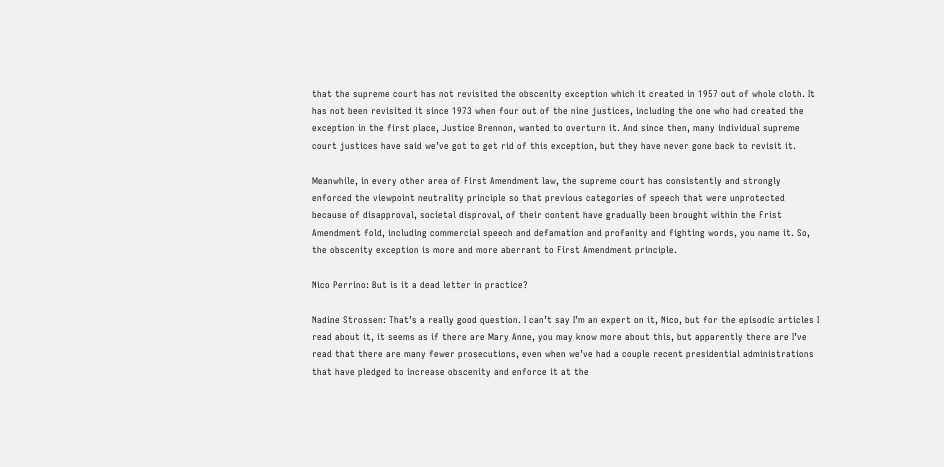that the supreme court has not revisited the obscenity exception which it created in 1957 out of whole cloth. It has not been revisited it since 1973 when four out of the nine justices, including the one who had created the exception in the first place, Justice Brennon, wanted to overturn it. And since then, many individual supreme court justices have said we’ve got to get rid of this exception, but they have never gone back to revisit it.

Meanwhile, in every other area of First Amendment law, the supreme court has consistently and strongly enforced the viewpoint neutrality principle so that previous categories of speech that were unprotected because of disapproval, societal disproval, of their content have gradually been brought within the Frist Amendment fold, including commercial speech and defamation and profanity and fighting words, you name it. So, the obscenity exception is more and more aberrant to First Amendment principle.

Nico Perrino: But is it a dead letter in practice?

Nadine Strossen: That’s a really good question. I can’t say I’m an expert on it, Nico, but for the episodic articles I read about it, it seems as if there are Mary Anne, you may know more about this, but apparently there are I’ve read that there are many fewer prosecutions, even when we’ve had a couple recent presidential administrations that have pledged to increase obscenity and enforce it at the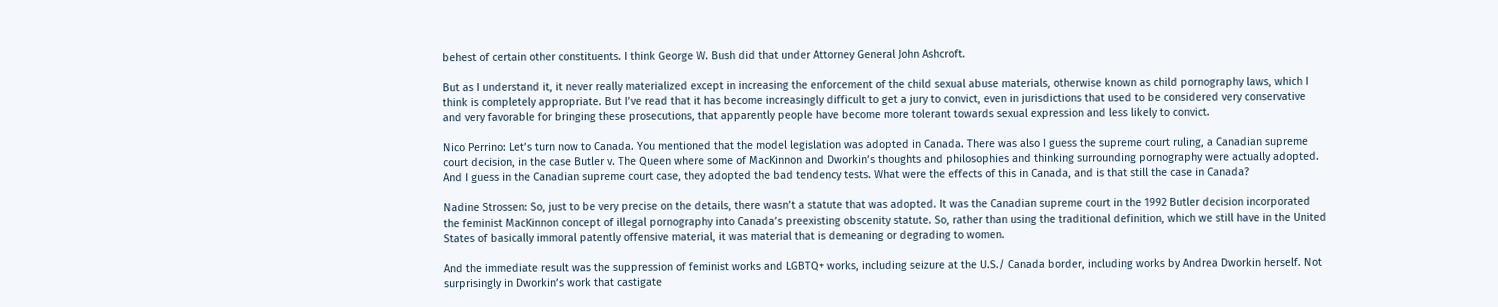behest of certain other constituents. I think George W. Bush did that under Attorney General John Ashcroft.

But as I understand it, it never really materialized except in increasing the enforcement of the child sexual abuse materials, otherwise known as child pornography laws, which I think is completely appropriate. But I’ve read that it has become increasingly difficult to get a jury to convict, even in jurisdictions that used to be considered very conservative and very favorable for bringing these prosecutions, that apparently people have become more tolerant towards sexual expression and less likely to convict.

Nico Perrino: Let’s turn now to Canada. You mentioned that the model legislation was adopted in Canada. There was also I guess the supreme court ruling, a Canadian supreme court decision, in the case Butler v. The Queen where some of MacKinnon and Dworkin’s thoughts and philosophies and thinking surrounding pornography were actually adopted. And I guess in the Canadian supreme court case, they adopted the bad tendency tests. What were the effects of this in Canada, and is that still the case in Canada?

Nadine Strossen: So, just to be very precise on the details, there wasn’t a statute that was adopted. It was the Canadian supreme court in the 1992 Butler decision incorporated the feminist MacKinnon concept of illegal pornography into Canada’s preexisting obscenity statute. So, rather than using the traditional definition, which we still have in the United States of basically immoral patently offensive material, it was material that is demeaning or degrading to women.

And the immediate result was the suppression of feminist works and LGBTQ+ works, including seizure at the U.S./ Canada border, including works by Andrea Dworkin herself. Not surprisingly in Dworkin’s work that castigate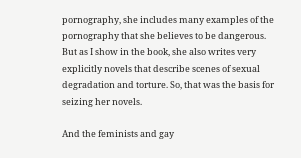pornography, she includes many examples of the pornography that she believes to be dangerous. But as I show in the book, she also writes very explicitly novels that describe scenes of sexual degradation and torture. So, that was the basis for seizing her novels.

And the feminists and gay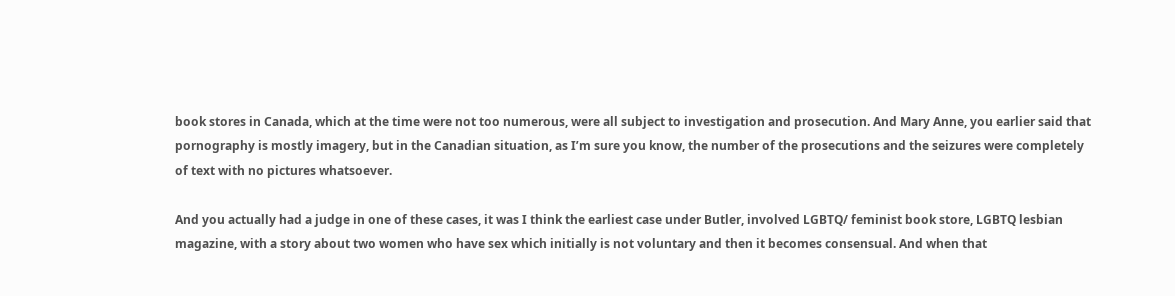book stores in Canada, which at the time were not too numerous, were all subject to investigation and prosecution. And Mary Anne, you earlier said that pornography is mostly imagery, but in the Canadian situation, as I’m sure you know, the number of the prosecutions and the seizures were completely of text with no pictures whatsoever.

And you actually had a judge in one of these cases, it was I think the earliest case under Butler, involved LGBTQ/ feminist book store, LGBTQ lesbian magazine, with a story about two women who have sex which initially is not voluntary and then it becomes consensual. And when that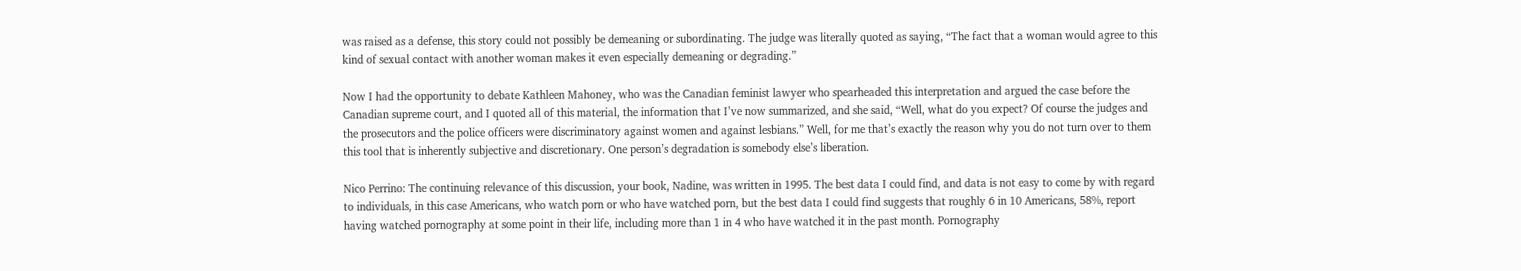was raised as a defense, this story could not possibly be demeaning or subordinating. The judge was literally quoted as saying, “The fact that a woman would agree to this kind of sexual contact with another woman makes it even especially demeaning or degrading.”

Now I had the opportunity to debate Kathleen Mahoney, who was the Canadian feminist lawyer who spearheaded this interpretation and argued the case before the Canadian supreme court, and I quoted all of this material, the information that I’ve now summarized, and she said, “Well, what do you expect? Of course the judges and the prosecutors and the police officers were discriminatory against women and against lesbians.” Well, for me that’s exactly the reason why you do not turn over to them this tool that is inherently subjective and discretionary. One person’s degradation is somebody else’s liberation.

Nico Perrino: The continuing relevance of this discussion, your book, Nadine, was written in 1995. The best data I could find, and data is not easy to come by with regard to individuals, in this case Americans, who watch porn or who have watched porn, but the best data I could find suggests that roughly 6 in 10 Americans, 58%, report having watched pornography at some point in their life, including more than 1 in 4 who have watched it in the past month. Pornography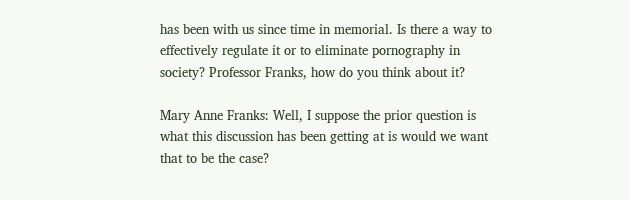has been with us since time in memorial. Is there a way to effectively regulate it or to eliminate pornography in society? Professor Franks, how do you think about it?

Mary Anne Franks: Well, I suppose the prior question is what this discussion has been getting at is would we want that to be the case?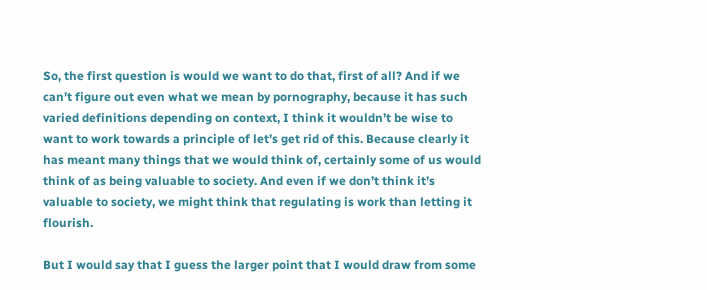So, the first question is would we want to do that, first of all? And if we can’t figure out even what we mean by pornography, because it has such varied definitions depending on context, I think it wouldn’t be wise to want to work towards a principle of let’s get rid of this. Because clearly it has meant many things that we would think of, certainly some of us would think of as being valuable to society. And even if we don’t think it’s valuable to society, we might think that regulating is work than letting it flourish.

But I would say that I guess the larger point that I would draw from some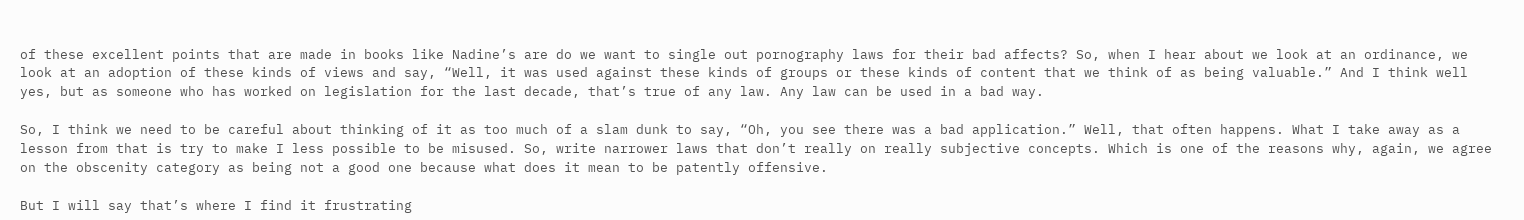of these excellent points that are made in books like Nadine’s are do we want to single out pornography laws for their bad affects? So, when I hear about we look at an ordinance, we look at an adoption of these kinds of views and say, “Well, it was used against these kinds of groups or these kinds of content that we think of as being valuable.” And I think well yes, but as someone who has worked on legislation for the last decade, that’s true of any law. Any law can be used in a bad way.

So, I think we need to be careful about thinking of it as too much of a slam dunk to say, “Oh, you see there was a bad application.” Well, that often happens. What I take away as a lesson from that is try to make I less possible to be misused. So, write narrower laws that don’t really on really subjective concepts. Which is one of the reasons why, again, we agree on the obscenity category as being not a good one because what does it mean to be patently offensive.

But I will say that’s where I find it frustrating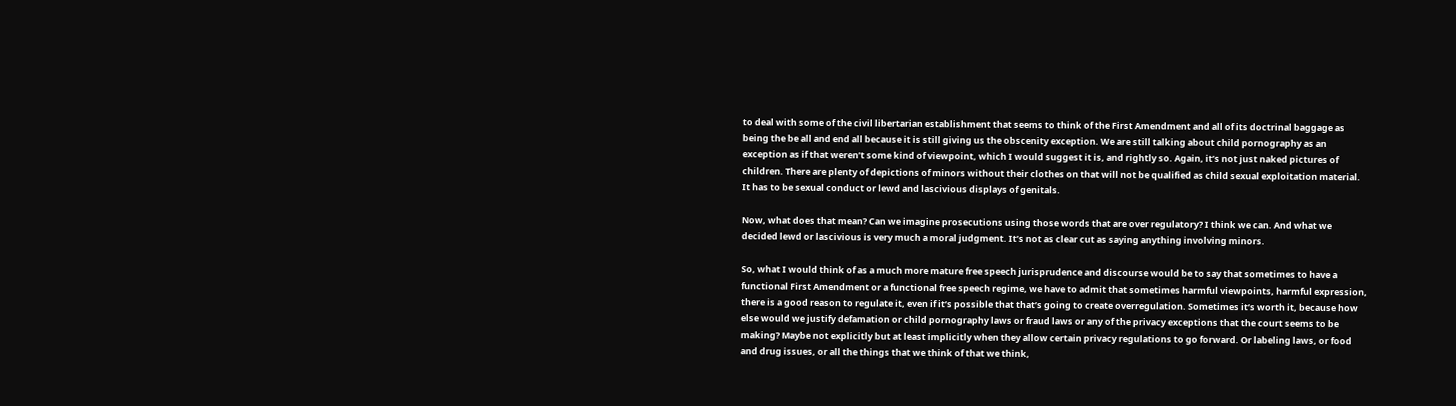to deal with some of the civil libertarian establishment that seems to think of the First Amendment and all of its doctrinal baggage as being the be all and end all because it is still giving us the obscenity exception. We are still talking about child pornography as an exception as if that weren’t some kind of viewpoint, which I would suggest it is, and rightly so. Again, it’s not just naked pictures of children. There are plenty of depictions of minors without their clothes on that will not be qualified as child sexual exploitation material. It has to be sexual conduct or lewd and lascivious displays of genitals.

Now, what does that mean? Can we imagine prosecutions using those words that are over regulatory? I think we can. And what we decided lewd or lascivious is very much a moral judgment. It’s not as clear cut as saying anything involving minors.

So, what I would think of as a much more mature free speech jurisprudence and discourse would be to say that sometimes to have a functional First Amendment or a functional free speech regime, we have to admit that sometimes harmful viewpoints, harmful expression, there is a good reason to regulate it, even if it’s possible that that’s going to create overregulation. Sometimes it’s worth it, because how else would we justify defamation or child pornography laws or fraud laws or any of the privacy exceptions that the court seems to be making? Maybe not explicitly but at least implicitly when they allow certain privacy regulations to go forward. Or labeling laws, or food and drug issues, or all the things that we think of that we think,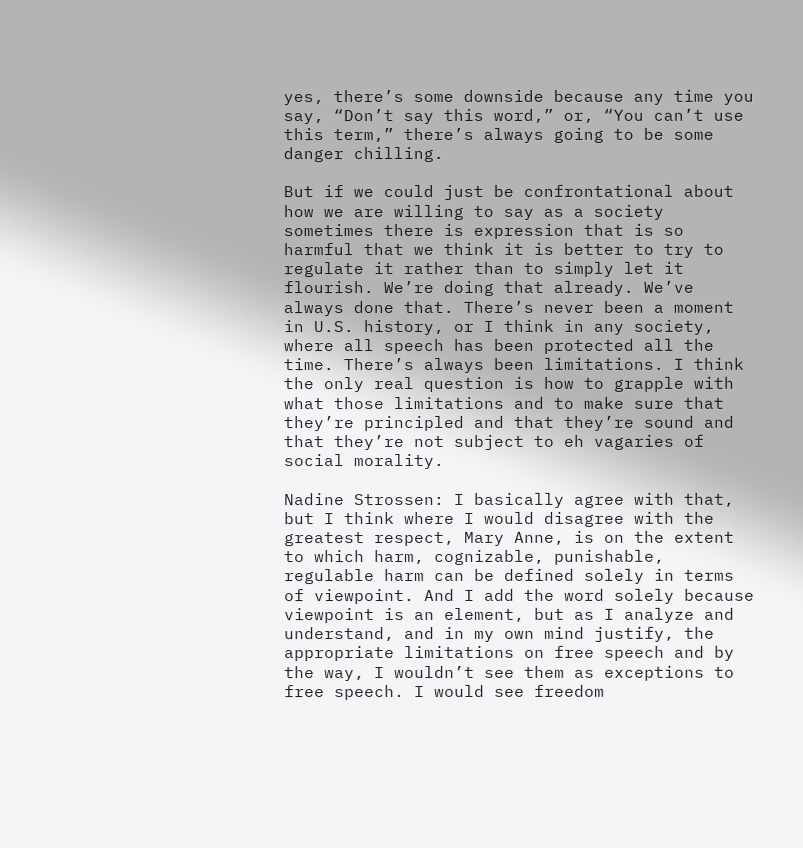yes, there’s some downside because any time you say, “Don’t say this word,” or, “You can’t use this term,” there’s always going to be some danger chilling.

But if we could just be confrontational about how we are willing to say as a society sometimes there is expression that is so harmful that we think it is better to try to regulate it rather than to simply let it flourish. We’re doing that already. We’ve always done that. There’s never been a moment in U.S. history, or I think in any society, where all speech has been protected all the time. There’s always been limitations. I think the only real question is how to grapple with what those limitations and to make sure that they’re principled and that they’re sound and that they’re not subject to eh vagaries of social morality.

Nadine Strossen: I basically agree with that, but I think where I would disagree with the greatest respect, Mary Anne, is on the extent to which harm, cognizable, punishable, regulable harm can be defined solely in terms of viewpoint. And I add the word solely because viewpoint is an element, but as I analyze and understand, and in my own mind justify, the appropriate limitations on free speech and by the way, I wouldn’t see them as exceptions to free speech. I would see freedom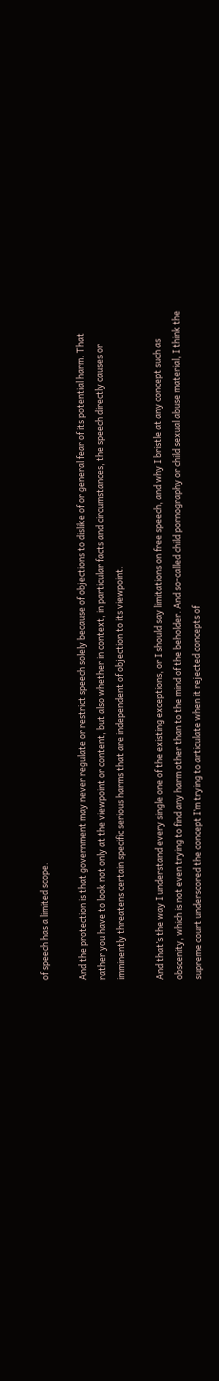of speech has a limited scope.

And the protection is that government may never regulate or restrict speech solely because of objections to dislike of or general fear of its potential harm. That rather you have to look not only at the viewpoint or content, but also whether in context, in particular facts and circumstances, the speech directly causes or imminently threatens certain specific serious harms that are independent of objection to its viewpoint.

And that’s the way I understand every single one of the existing exceptions, or I should say limitations on free speech, and why I bristle at any concept such as obscenity, which is not even trying to find any harm other than to the mind of the beholder. And so-called child pornography or child sexual abuse material, I think the supreme court underscored the concept I’m trying to articulate when it rejected concepts of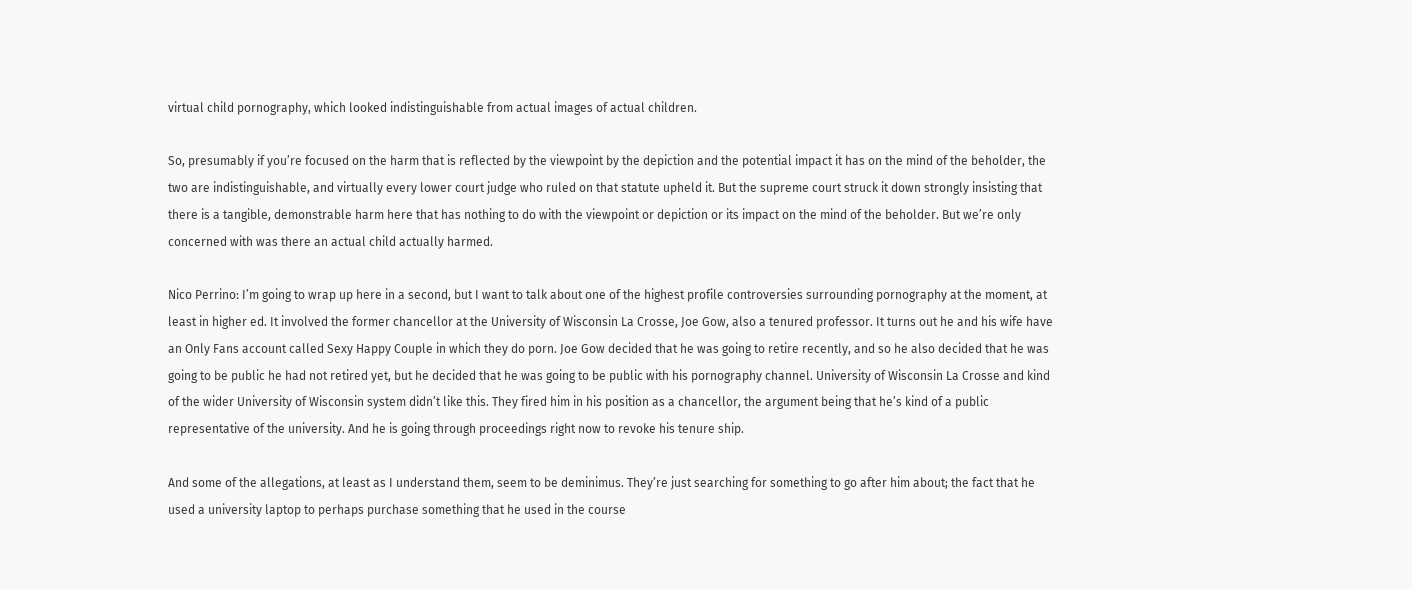virtual child pornography, which looked indistinguishable from actual images of actual children.

So, presumably if you’re focused on the harm that is reflected by the viewpoint by the depiction and the potential impact it has on the mind of the beholder, the two are indistinguishable, and virtually every lower court judge who ruled on that statute upheld it. But the supreme court struck it down strongly insisting that there is a tangible, demonstrable harm here that has nothing to do with the viewpoint or depiction or its impact on the mind of the beholder. But we’re only concerned with was there an actual child actually harmed.

Nico Perrino: I’m going to wrap up here in a second, but I want to talk about one of the highest profile controversies surrounding pornography at the moment, at least in higher ed. It involved the former chancellor at the University of Wisconsin La Crosse, Joe Gow, also a tenured professor. It turns out he and his wife have an Only Fans account called Sexy Happy Couple in which they do porn. Joe Gow decided that he was going to retire recently, and so he also decided that he was going to be public he had not retired yet, but he decided that he was going to be public with his pornography channel. University of Wisconsin La Crosse and kind of the wider University of Wisconsin system didn’t like this. They fired him in his position as a chancellor, the argument being that he’s kind of a public representative of the university. And he is going through proceedings right now to revoke his tenure ship.

And some of the allegations, at least as I understand them, seem to be deminimus. They’re just searching for something to go after him about; the fact that he used a university laptop to perhaps purchase something that he used in the course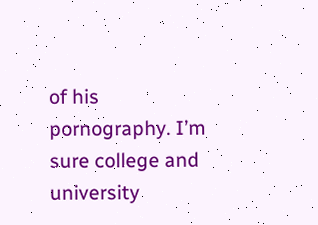of his pornography. I’m sure college and university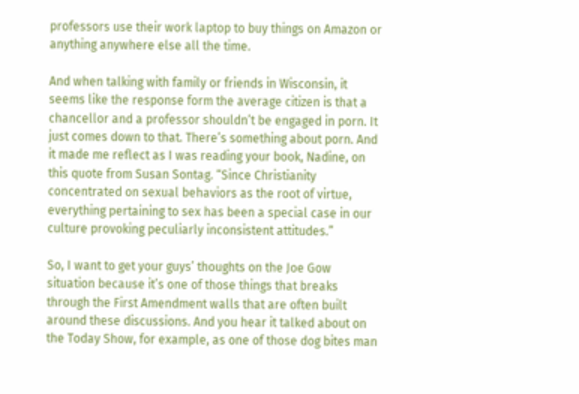professors use their work laptop to buy things on Amazon or anything anywhere else all the time.

And when talking with family or friends in Wisconsin, it seems like the response form the average citizen is that a chancellor and a professor shouldn’t be engaged in porn. It just comes down to that. There’s something about porn. And it made me reflect as I was reading your book, Nadine, on this quote from Susan Sontag. “Since Christianity concentrated on sexual behaviors as the root of virtue, everything pertaining to sex has been a special case in our culture provoking peculiarly inconsistent attitudes.”

So, I want to get your guys’ thoughts on the Joe Gow situation because it’s one of those things that breaks through the First Amendment walls that are often built around these discussions. And you hear it talked about on the Today Show, for example, as one of those dog bites man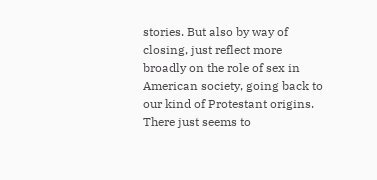stories. But also by way of closing, just reflect more broadly on the role of sex in American society, going back to our kind of Protestant origins. There just seems to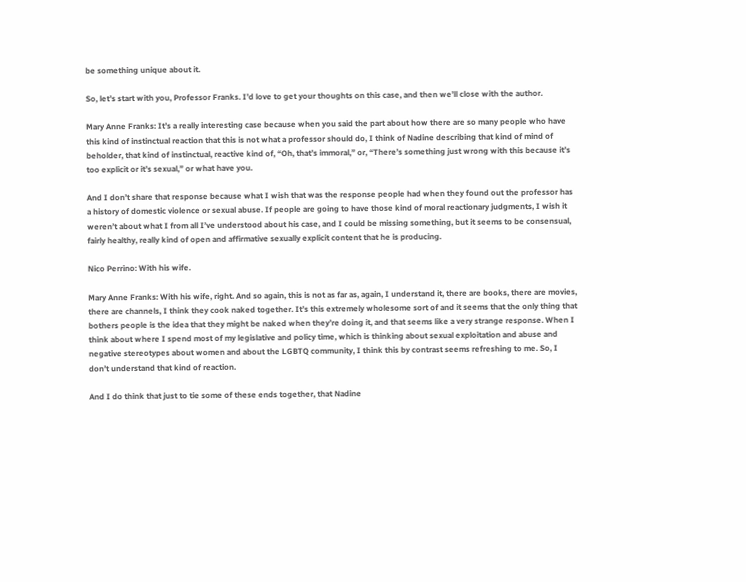be something unique about it.

So, let’s start with you, Professor Franks. I’d love to get your thoughts on this case, and then we’ll close with the author.

Mary Anne Franks: It’s a really interesting case because when you said the part about how there are so many people who have this kind of instinctual reaction that this is not what a professor should do, I think of Nadine describing that kind of mind of beholder, that kind of instinctual, reactive kind of, “Oh, that’s immoral,” or, “There’s something just wrong with this because it’s too explicit or it’s sexual,” or what have you.

And I don’t share that response because what I wish that was the response people had when they found out the professor has a history of domestic violence or sexual abuse. If people are going to have those kind of moral reactionary judgments, I wish it weren’t about what I from all I’ve understood about his case, and I could be missing something, but it seems to be consensual, fairly healthy, really kind of open and affirmative sexually explicit content that he is producing.

Nico Perrino: With his wife.

Mary Anne Franks: With his wife, right. And so again, this is not as far as, again, I understand it, there are books, there are movies, there are channels, I think they cook naked together. It’s this extremely wholesome sort of and it seems that the only thing that bothers people is the idea that they might be naked when they’re doing it, and that seems like a very strange response. When I think about where I spend most of my legislative and policy time, which is thinking about sexual exploitation and abuse and negative stereotypes about women and about the LGBTQ community, I think this by contrast seems refreshing to me. So, I don’t understand that kind of reaction.

And I do think that just to tie some of these ends together, that Nadine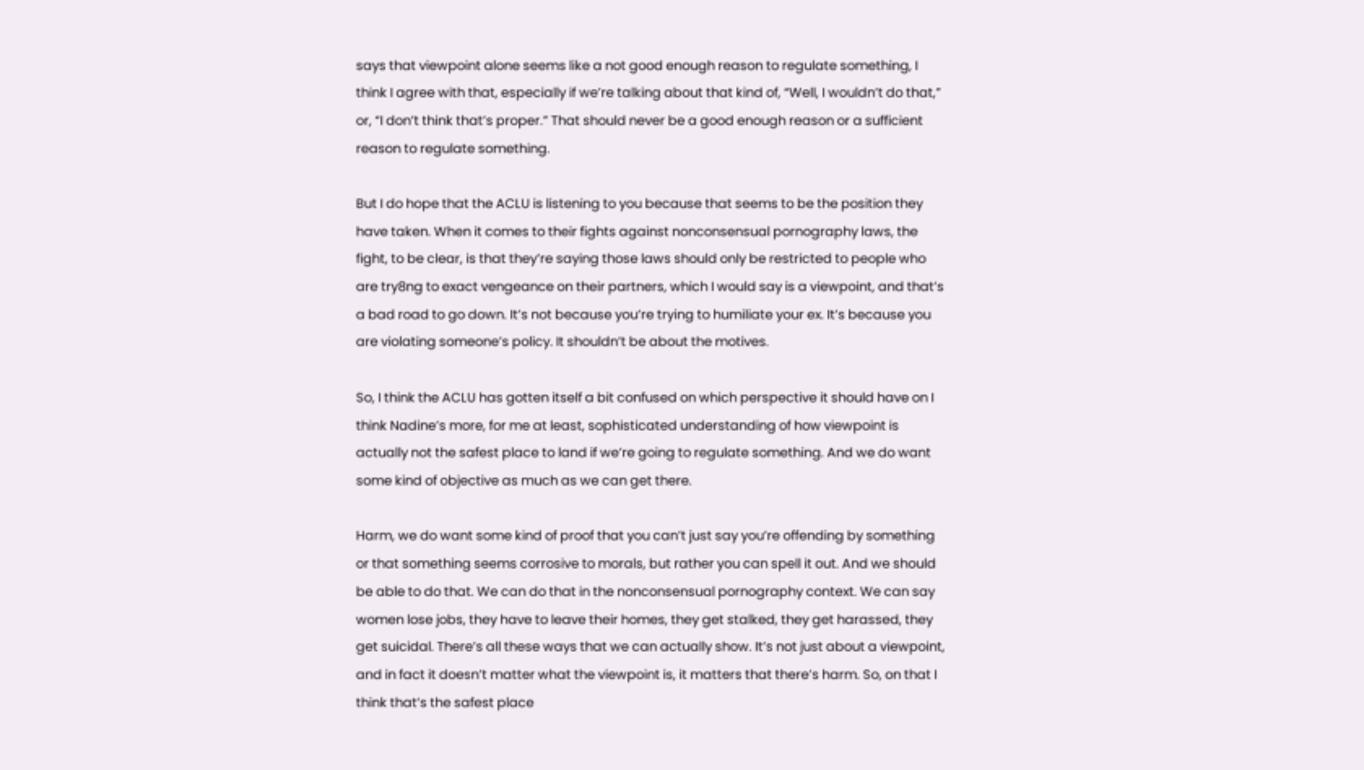says that viewpoint alone seems like a not good enough reason to regulate something, I think I agree with that, especially if we’re talking about that kind of, “Well, I wouldn’t do that,” or, “I don’t think that’s proper.” That should never be a good enough reason or a sufficient reason to regulate something.

But I do hope that the ACLU is listening to you because that seems to be the position they have taken. When it comes to their fights against nonconsensual pornography laws, the fight, to be clear, is that they’re saying those laws should only be restricted to people who are try8ng to exact vengeance on their partners, which I would say is a viewpoint, and that’s a bad road to go down. It’s not because you’re trying to humiliate your ex. It’s because you are violating someone’s policy. It shouldn’t be about the motives.

So, I think the ACLU has gotten itself a bit confused on which perspective it should have on I think Nadine’s more, for me at least, sophisticated understanding of how viewpoint is actually not the safest place to land if we’re going to regulate something. And we do want some kind of objective as much as we can get there.

Harm, we do want some kind of proof that you can’t just say you’re offending by something or that something seems corrosive to morals, but rather you can spell it out. And we should be able to do that. We can do that in the nonconsensual pornography context. We can say women lose jobs, they have to leave their homes, they get stalked, they get harassed, they get suicidal. There’s all these ways that we can actually show. It’s not just about a viewpoint, and in fact it doesn’t matter what the viewpoint is, it matters that there’s harm. So, on that I think that’s the safest place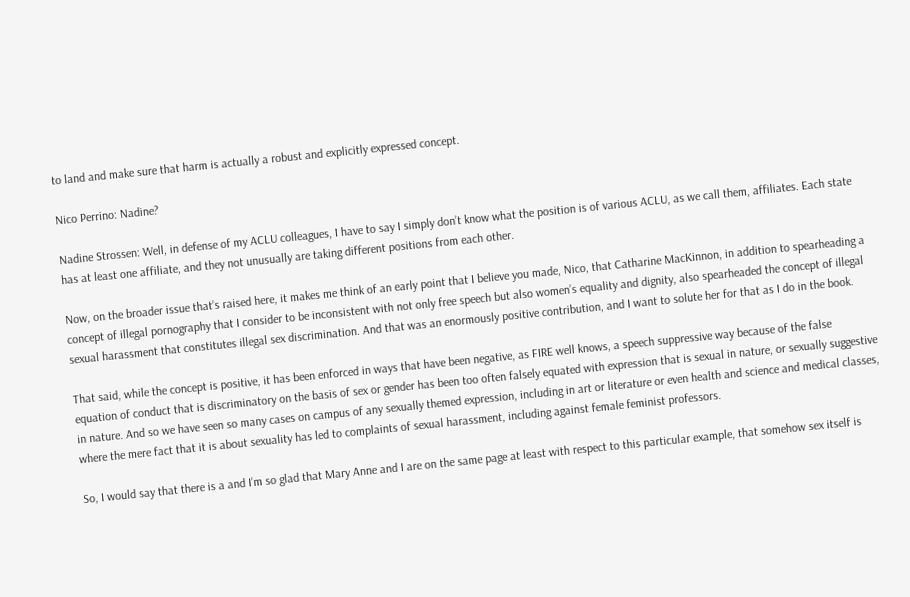to land and make sure that harm is actually a robust and explicitly expressed concept.

Nico Perrino: Nadine?

Nadine Strossen: Well, in defense of my ACLU colleagues, I have to say I simply don’t know what the position is of various ACLU, as we call them, affiliates. Each state has at least one affiliate, and they not unusually are taking different positions from each other.

Now, on the broader issue that’s raised here, it makes me think of an early point that I believe you made, Nico, that Catharine MacKinnon, in addition to spearheading a concept of illegal pornography that I consider to be inconsistent with not only free speech but also women’s equality and dignity, also spearheaded the concept of illegal sexual harassment that constitutes illegal sex discrimination. And that was an enormously positive contribution, and I want to solute her for that as I do in the book.

That said, while the concept is positive, it has been enforced in ways that have been negative, as FIRE well knows, a speech suppressive way because of the false equation of conduct that is discriminatory on the basis of sex or gender has been too often falsely equated with expression that is sexual in nature, or sexually suggestive in nature. And so we have seen so many cases on campus of any sexually themed expression, including in art or literature or even health and science and medical classes, where the mere fact that it is about sexuality has led to complaints of sexual harassment, including against female feminist professors.

So, I would say that there is a and I’m so glad that Mary Anne and I are on the same page at least with respect to this particular example, that somehow sex itself is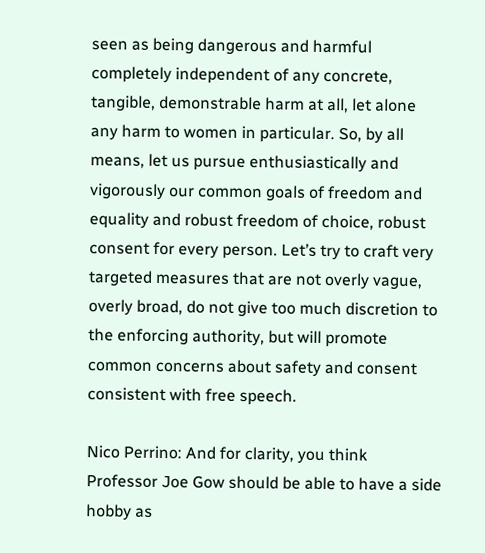seen as being dangerous and harmful completely independent of any concrete, tangible, demonstrable harm at all, let alone any harm to women in particular. So, by all means, let us pursue enthusiastically and vigorously our common goals of freedom and equality and robust freedom of choice, robust consent for every person. Let’s try to craft very targeted measures that are not overly vague, overly broad, do not give too much discretion to the enforcing authority, but will promote common concerns about safety and consent consistent with free speech.

Nico Perrino: And for clarity, you think Professor Joe Gow should be able to have a side hobby as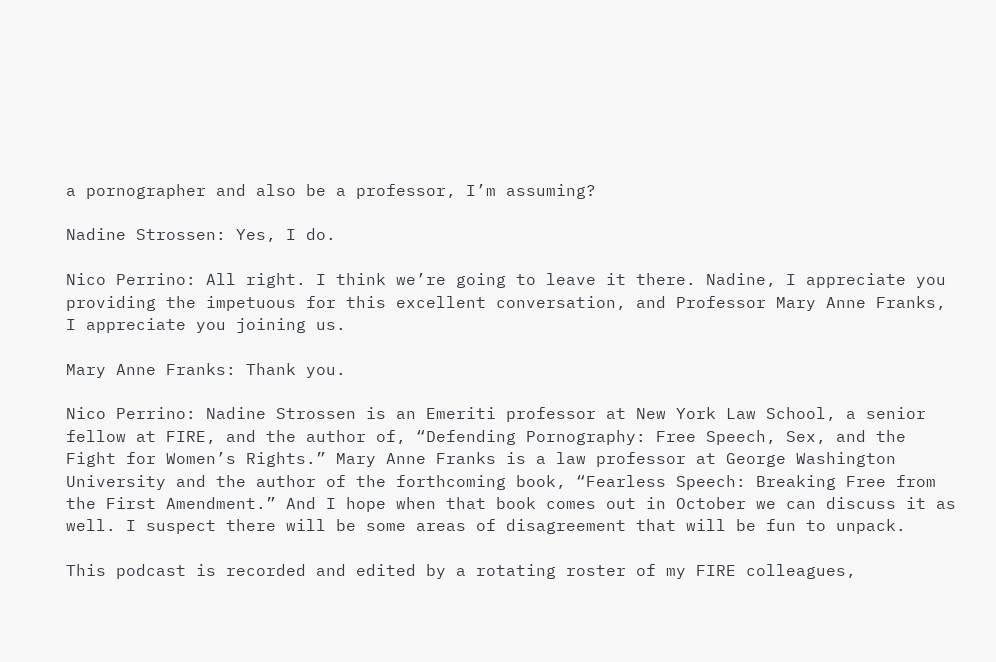a pornographer and also be a professor, I’m assuming?

Nadine Strossen: Yes, I do.

Nico Perrino: All right. I think we’re going to leave it there. Nadine, I appreciate you providing the impetuous for this excellent conversation, and Professor Mary Anne Franks, I appreciate you joining us.

Mary Anne Franks: Thank you.

Nico Perrino: Nadine Strossen is an Emeriti professor at New York Law School, a senior fellow at FIRE, and the author of, “Defending Pornography: Free Speech, Sex, and the Fight for Women’s Rights.” Mary Anne Franks is a law professor at George Washington University and the author of the forthcoming book, “Fearless Speech: Breaking Free from the First Amendment.” And I hope when that book comes out in October we can discuss it as well. I suspect there will be some areas of disagreement that will be fun to unpack.

This podcast is recorded and edited by a rotating roster of my FIRE colleagues,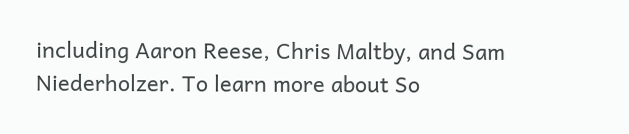including Aaron Reese, Chris Maltby, and Sam Niederholzer. To learn more about So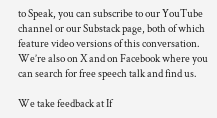to Speak, you can subscribe to our YouTube channel or our Substack page, both of which feature video versions of this conversation. We’re also on X and on Facebook where you can search for free speech talk and find us.

We take feedback at If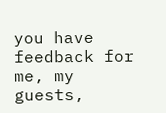you have feedback for me, my guests,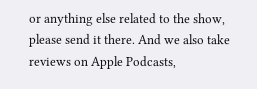or anything else related to the show, please send it there. And we also take reviews on Apple Podcasts,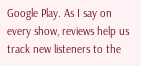Google Play. As I say on every show, reviews help us track new listeners to the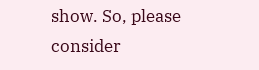show. So, please consider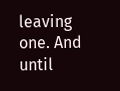leaving one. And until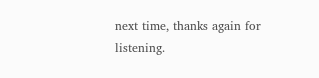next time, thanks again for listening.